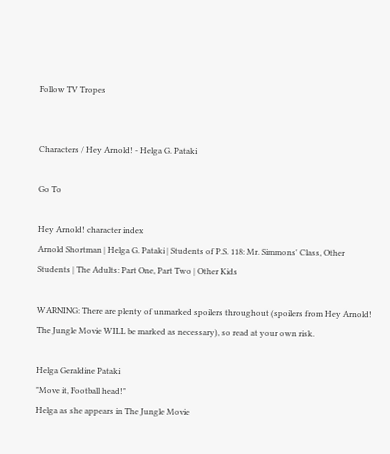Follow TV Tropes


Characters / Hey Arnold! - Helga G. Pataki

Go To

Hey Arnold! character index
Arnold Shortman | Helga G. Pataki | Students of P.S. 118: Mr. Simmons' Class, Other Students | The Adults: Part One, Part Two | Other Kids

WARNING: There are plenty of unmarked spoilers throughout (spoilers from Hey Arnold! The Jungle Movie WILL be marked as necessary), so read at your own risk.

Helga Geraldine Pataki
"Move it, Football head!"
Helga as she appears in The Jungle Movie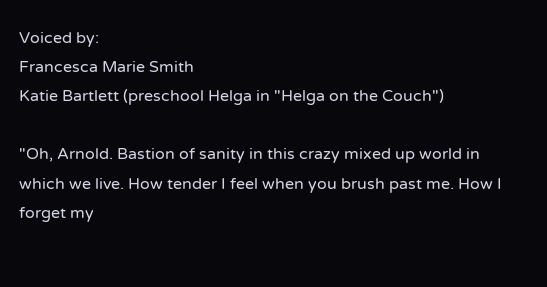Voiced by:
Francesca Marie Smith
Katie Bartlett (preschool Helga in "Helga on the Couch")

"Oh, Arnold. Bastion of sanity in this crazy mixed up world in which we live. How tender I feel when you brush past me. How I forget my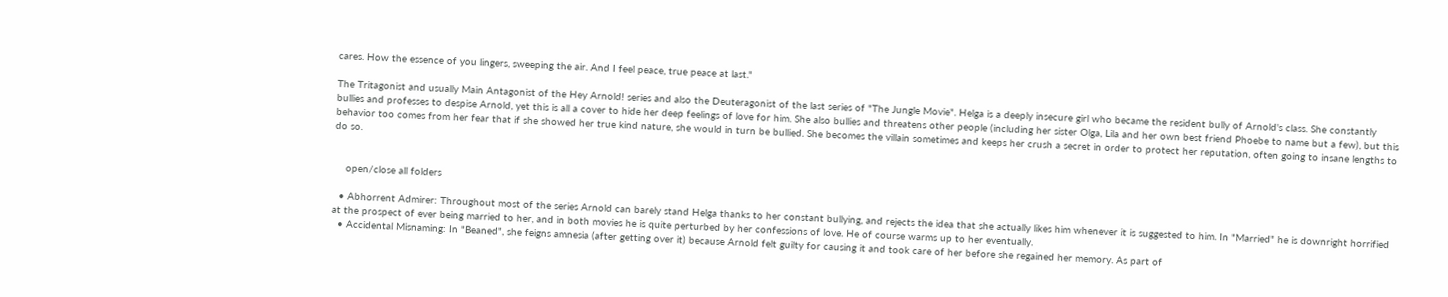cares. How the essence of you lingers, sweeping the air. And I feel peace, true peace at last."

The Tritagonist and usually Main Antagonist of the Hey Arnold! series and also the Deuteragonist of the last series of "The Jungle Movie". Helga is a deeply insecure girl who became the resident bully of Arnold's class. She constantly bullies and professes to despise Arnold, yet this is all a cover to hide her deep feelings of love for him. She also bullies and threatens other people (including her sister Olga, Lila and her own best friend Phoebe to name but a few), but this behavior too comes from her fear that if she showed her true kind nature, she would in turn be bullied. She becomes the villain sometimes and keeps her crush a secret in order to protect her reputation, often going to insane lengths to do so.


    open/close all folders

  • Abhorrent Admirer: Throughout most of the series Arnold can barely stand Helga thanks to her constant bullying, and rejects the idea that she actually likes him whenever it is suggested to him. In "Married" he is downright horrified at the prospect of ever being married to her, and in both movies he is quite perturbed by her confessions of love. He of course warms up to her eventually.
  • Accidental Misnaming: In "Beaned", she feigns amnesia (after getting over it) because Arnold felt guilty for causing it and took care of her before she regained her memory. As part of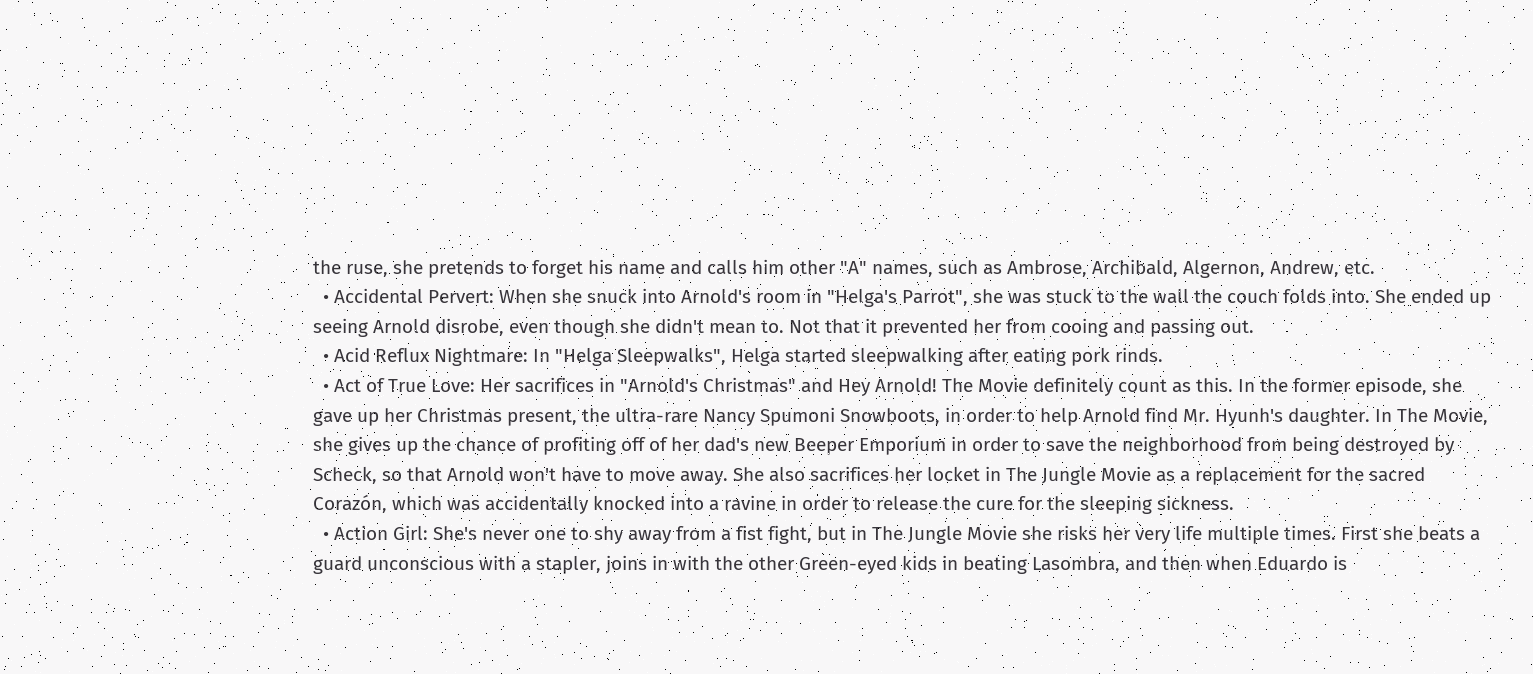the ruse, she pretends to forget his name and calls him other "A" names, such as Ambrose, Archibald, Algernon, Andrew, etc.
  • Accidental Pervert: When she snuck into Arnold's room in "Helga's Parrot", she was stuck to the wall the couch folds into. She ended up seeing Arnold disrobe, even though she didn't mean to. Not that it prevented her from cooing and passing out.
  • Acid Reflux Nightmare: In "Helga Sleepwalks", Helga started sleepwalking after eating pork rinds.
  • Act of True Love: Her sacrifices in "Arnold's Christmas" and Hey Arnold! The Movie definitely count as this. In the former episode, she gave up her Christmas present, the ultra-rare Nancy Spumoni Snowboots, in order to help Arnold find Mr. Hyunh's daughter. In The Movie, she gives up the chance of profiting off of her dad's new Beeper Emporium in order to save the neighborhood from being destroyed by Scheck, so that Arnold won't have to move away. She also sacrifices her locket in The Jungle Movie as a replacement for the sacred Corazón, which was accidentally knocked into a ravine in order to release the cure for the sleeping sickness.
  • Action Girl: She's never one to shy away from a fist fight, but in The Jungle Movie she risks her very life multiple times. First she beats a guard unconscious with a stapler, joins in with the other Green-eyed kids in beating Lasombra, and then when Eduardo is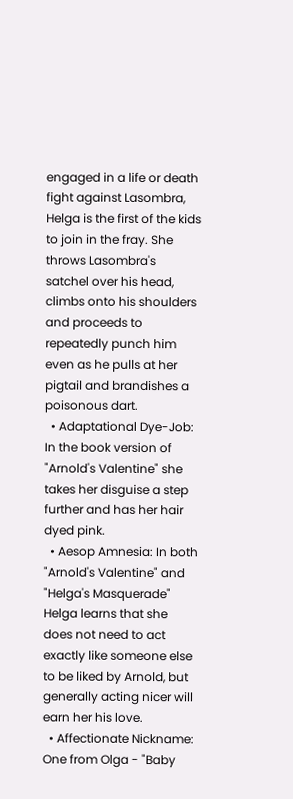engaged in a life or death fight against Lasombra, Helga is the first of the kids to join in the fray. She throws Lasombra's satchel over his head, climbs onto his shoulders and proceeds to repeatedly punch him even as he pulls at her pigtail and brandishes a poisonous dart.
  • Adaptational Dye-Job: In the book version of "Arnold's Valentine" she takes her disguise a step further and has her hair dyed pink.
  • Aesop Amnesia: In both "Arnold's Valentine" and "Helga's Masquerade" Helga learns that she does not need to act exactly like someone else to be liked by Arnold, but generally acting nicer will earn her his love.
  • Affectionate Nickname: One from Olga - "Baby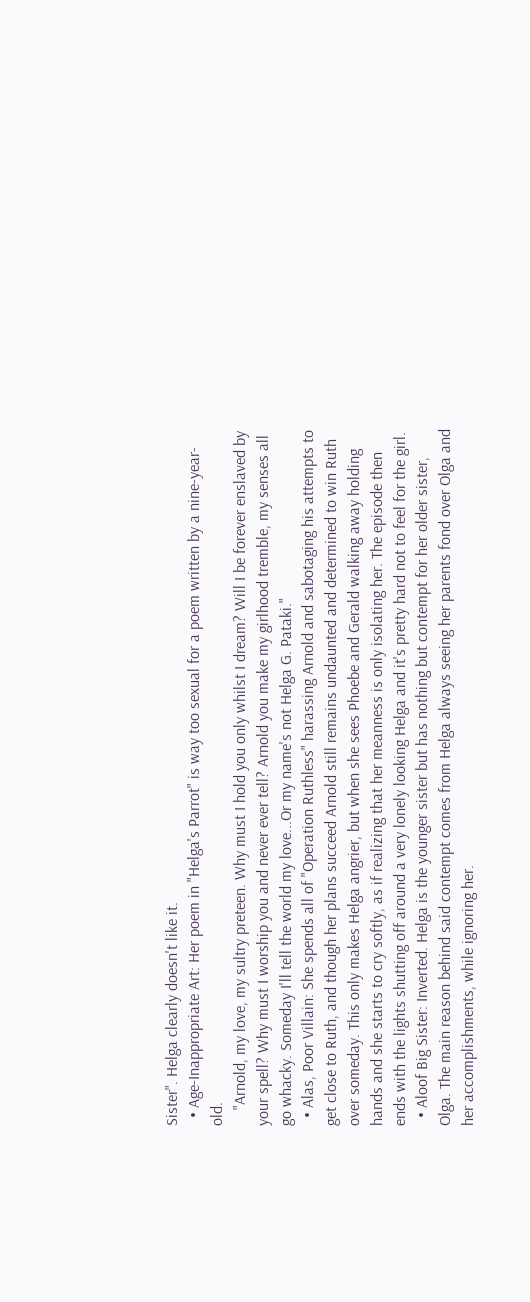Sister". Helga clearly doesn't like it.
  • Age-Inappropriate Art: Her poem in "Helga's Parrot" is way too sexual for a poem written by a nine-year-old.
    "Arnold, my love, my sultry preteen. Why must I hold you only whilst I dream? Will I be forever enslaved by your spell? Why must I worship you and never ever tell? Arnold you make my girlhood tremble, my senses all go whacky. Someday I'll tell the world my love...Or my name's not Helga G. Pataki."
  • Alas, Poor Villain: She spends all of "Operation Ruthless" harassing Arnold and sabotaging his attempts to get close to Ruth, and though her plans succeed Arnold still remains undaunted and determined to win Ruth over someday. This only makes Helga angrier, but when she sees Phoebe and Gerald walking away holding hands and she starts to cry softly, as if realizing that her meanness is only isolating her. The episode then ends with the lights shutting off around a very lonely looking Helga and it's pretty hard not to feel for the girl.
  • Aloof Big Sister: Inverted. Helga is the younger sister but has nothing but contempt for her older sister, Olga. The main reason behind said contempt comes from Helga always seeing her parents fond over Olga and her accomplishments, while ignoring her.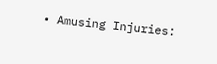• Amusing Injuries: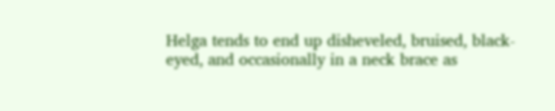Helga tends to end up disheveled, bruised, black-eyed, and occasionally in a neck brace as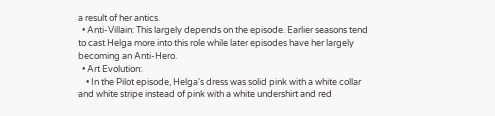a result of her antics.
  • Anti-Villain: This largely depends on the episode. Earlier seasons tend to cast Helga more into this role while later episodes have her largely becoming an Anti-Hero.
  • Art Evolution:
    • In the Pilot episode, Helga's dress was solid pink with a white collar and white stripe instead of pink with a white undershirt and red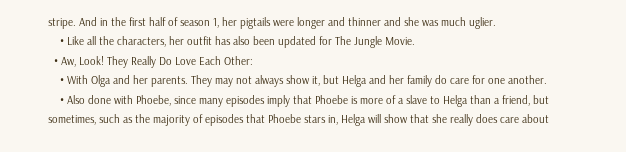stripe. And in the first half of season 1, her pigtails were longer and thinner and she was much uglier.
    • Like all the characters, her outfit has also been updated for The Jungle Movie.
  • Aw, Look! They Really Do Love Each Other:
    • With Olga and her parents. They may not always show it, but Helga and her family do care for one another.
    • Also done with Phoebe, since many episodes imply that Phoebe is more of a slave to Helga than a friend, but sometimes, such as the majority of episodes that Phoebe stars in, Helga will show that she really does care about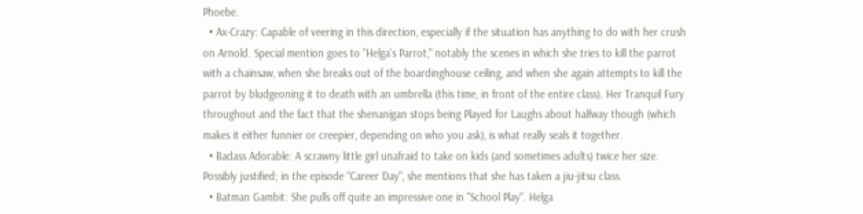Phoebe.
  • Ax-Crazy: Capable of veering in this direction, especially if the situation has anything to do with her crush on Arnold. Special mention goes to "Helga's Parrot," notably the scenes in which she tries to kill the parrot with a chainsaw, when she breaks out of the boardinghouse ceiling, and when she again attempts to kill the parrot by bludgeoning it to death with an umbrella (this time, in front of the entire class). Her Tranquil Fury throughout and the fact that the shenanigan stops being Played for Laughs about halfway though (which makes it either funnier or creepier, depending on who you ask), is what really seals it together.
  • Badass Adorable: A scrawny little girl unafraid to take on kids (and sometimes adults) twice her size. Possibly justified; in the episode "Career Day", she mentions that she has taken a jiu-jitsu class.
  • Batman Gambit: She pulls off quite an impressive one in "School Play". Helga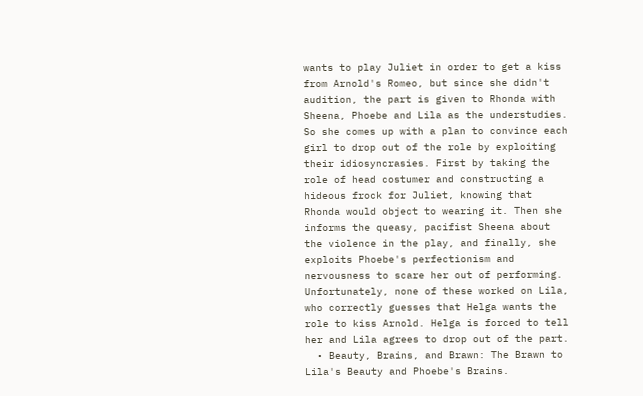wants to play Juliet in order to get a kiss from Arnold's Romeo, but since she didn't audition, the part is given to Rhonda with Sheena, Phoebe and Lila as the understudies. So she comes up with a plan to convince each girl to drop out of the role by exploiting their idiosyncrasies. First by taking the role of head costumer and constructing a hideous frock for Juliet, knowing that Rhonda would object to wearing it. Then she informs the queasy, pacifist Sheena about the violence in the play, and finally, she exploits Phoebe's perfectionism and nervousness to scare her out of performing. Unfortunately, none of these worked on Lila, who correctly guesses that Helga wants the role to kiss Arnold. Helga is forced to tell her and Lila agrees to drop out of the part.
  • Beauty, Brains, and Brawn: The Brawn to Lila's Beauty and Phoebe's Brains.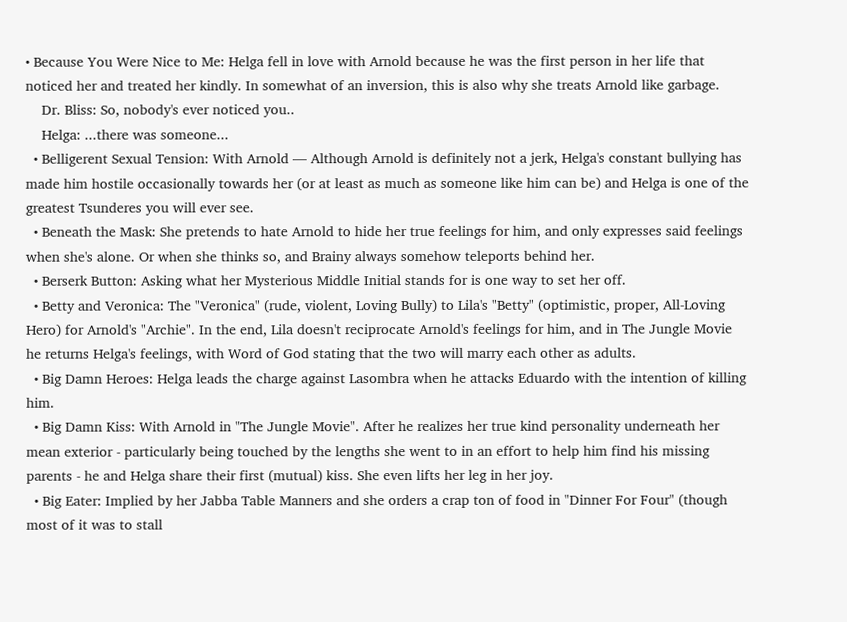• Because You Were Nice to Me: Helga fell in love with Arnold because he was the first person in her life that noticed her and treated her kindly. In somewhat of an inversion, this is also why she treats Arnold like garbage.
    Dr. Bliss: So, nobody's ever noticed you..
    Helga: ...there was someone...
  • Belligerent Sexual Tension: With Arnold — Although Arnold is definitely not a jerk, Helga's constant bullying has made him hostile occasionally towards her (or at least as much as someone like him can be) and Helga is one of the greatest Tsunderes you will ever see.
  • Beneath the Mask: She pretends to hate Arnold to hide her true feelings for him, and only expresses said feelings when she's alone. Or when she thinks so, and Brainy always somehow teleports behind her.
  • Berserk Button: Asking what her Mysterious Middle Initial stands for is one way to set her off.
  • Betty and Veronica: The "Veronica" (rude, violent, Loving Bully) to Lila's "Betty" (optimistic, proper, All-Loving Hero) for Arnold's "Archie". In the end, Lila doesn't reciprocate Arnold's feelings for him, and in The Jungle Movie he returns Helga's feelings, with Word of God stating that the two will marry each other as adults.
  • Big Damn Heroes: Helga leads the charge against Lasombra when he attacks Eduardo with the intention of killing him.
  • Big Damn Kiss: With Arnold in "The Jungle Movie". After he realizes her true kind personality underneath her mean exterior - particularly being touched by the lengths she went to in an effort to help him find his missing parents - he and Helga share their first (mutual) kiss. She even lifts her leg in her joy.
  • Big Eater: Implied by her Jabba Table Manners and she orders a crap ton of food in "Dinner For Four" (though most of it was to stall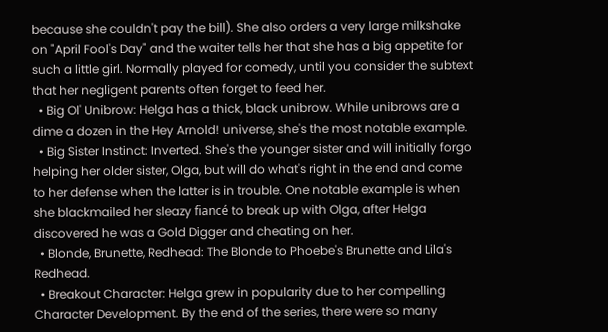because she couldn't pay the bill). She also orders a very large milkshake on "April Fool's Day" and the waiter tells her that she has a big appetite for such a little girl. Normally played for comedy, until you consider the subtext that her negligent parents often forget to feed her.
  • Big Ol' Unibrow: Helga has a thick, black unibrow. While unibrows are a dime a dozen in the Hey Arnold! universe, she's the most notable example.
  • Big Sister Instinct: Inverted. She's the younger sister and will initially forgo helping her older sister, Olga, but will do what's right in the end and come to her defense when the latter is in trouble. One notable example is when she blackmailed her sleazy fiancé to break up with Olga, after Helga discovered he was a Gold Digger and cheating on her.
  • Blonde, Brunette, Redhead: The Blonde to Phoebe's Brunette and Lila's Redhead.
  • Breakout Character: Helga grew in popularity due to her compelling Character Development. By the end of the series, there were so many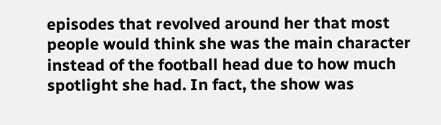episodes that revolved around her that most people would think she was the main character instead of the football head due to how much spotlight she had. In fact, the show was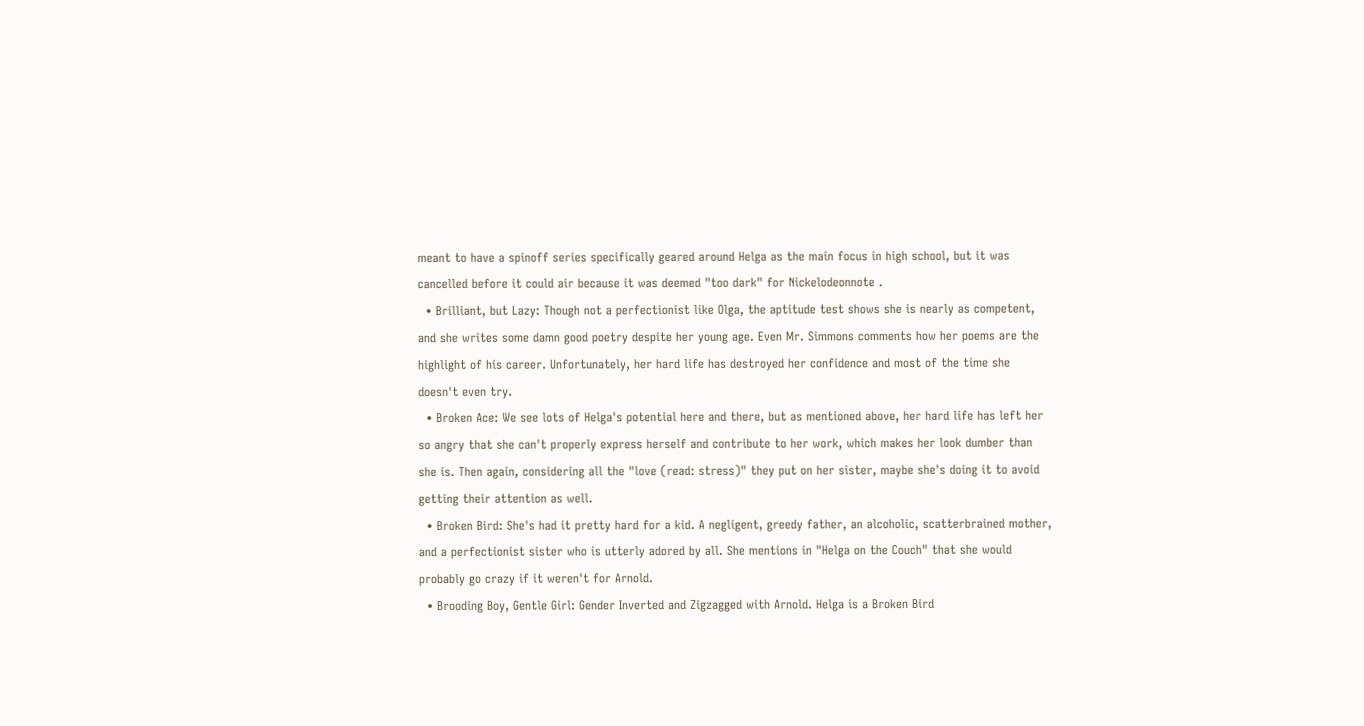meant to have a spinoff series specifically geared around Helga as the main focus in high school, but it was cancelled before it could air because it was deemed "too dark" for Nickelodeonnote .
  • Brilliant, but Lazy: Though not a perfectionist like Olga, the aptitude test shows she is nearly as competent, and she writes some damn good poetry despite her young age. Even Mr. Simmons comments how her poems are the highlight of his career. Unfortunately, her hard life has destroyed her confidence and most of the time she doesn't even try.
  • Broken Ace: We see lots of Helga's potential here and there, but as mentioned above, her hard life has left her so angry that she can't properly express herself and contribute to her work, which makes her look dumber than she is. Then again, considering all the "love (read: stress)" they put on her sister, maybe she's doing it to avoid getting their attention as well.
  • Broken Bird: She's had it pretty hard for a kid. A negligent, greedy father, an alcoholic, scatterbrained mother, and a perfectionist sister who is utterly adored by all. She mentions in "Helga on the Couch" that she would probably go crazy if it weren't for Arnold.
  • Brooding Boy, Gentle Girl: Gender Inverted and Zigzagged with Arnold. Helga is a Broken Bird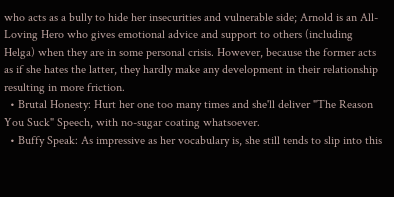who acts as a bully to hide her insecurities and vulnerable side; Arnold is an All-Loving Hero who gives emotional advice and support to others (including Helga) when they are in some personal crisis. However, because the former acts as if she hates the latter, they hardly make any development in their relationship resulting in more friction.
  • Brutal Honesty: Hurt her one too many times and she'll deliver "The Reason You Suck" Speech, with no-sugar coating whatsoever.
  • Buffy Speak: As impressive as her vocabulary is, she still tends to slip into this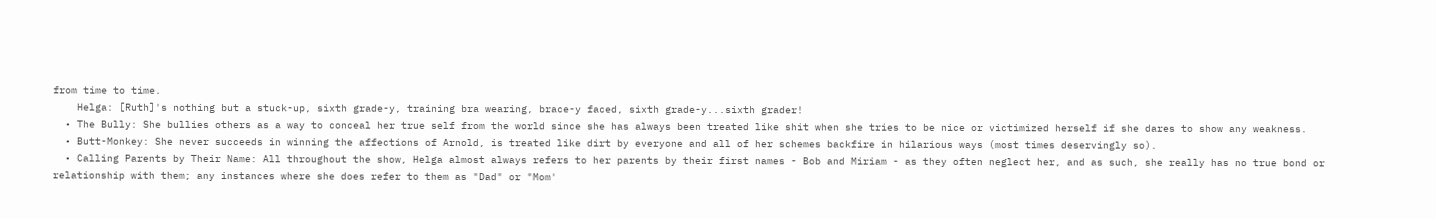from time to time.
    Helga: [Ruth]'s nothing but a stuck-up, sixth grade-y, training bra wearing, brace-y faced, sixth grade-y...sixth grader!
  • The Bully: She bullies others as a way to conceal her true self from the world since she has always been treated like shit when she tries to be nice or victimized herself if she dares to show any weakness.
  • Butt-Monkey: She never succeeds in winning the affections of Arnold, is treated like dirt by everyone and all of her schemes backfire in hilarious ways (most times deservingly so).
  • Calling Parents by Their Name: All throughout the show, Helga almost always refers to her parents by their first names - Bob and Miriam - as they often neglect her, and as such, she really has no true bond or relationship with them; any instances where she does refer to them as "Dad" or "Mom'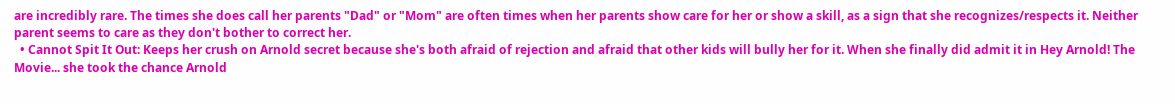are incredibly rare. The times she does call her parents "Dad" or "Mom" are often times when her parents show care for her or show a skill, as a sign that she recognizes/respects it. Neither parent seems to care as they don't bother to correct her.
  • Cannot Spit It Out: Keeps her crush on Arnold secret because she's both afraid of rejection and afraid that other kids will bully her for it. When she finally did admit it in Hey Arnold! The Movie... she took the chance Arnold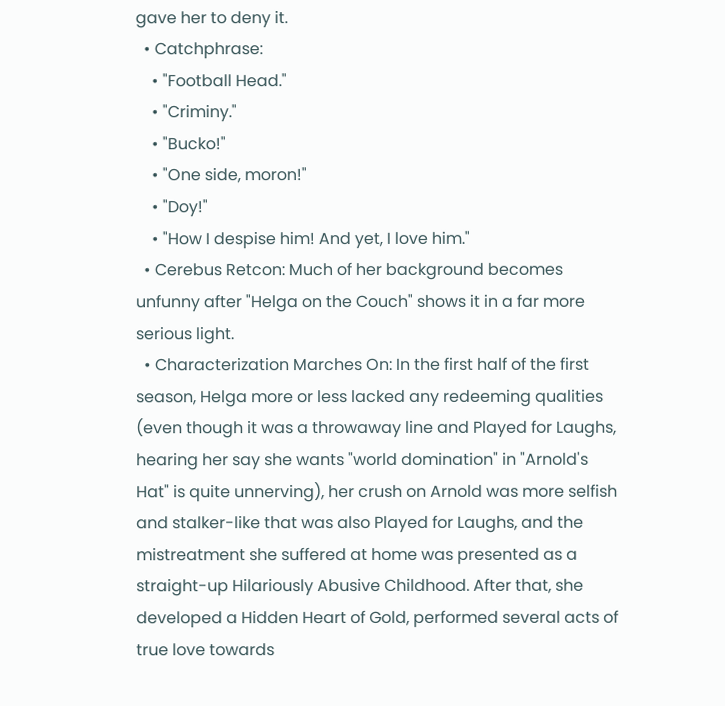gave her to deny it.
  • Catchphrase:
    • "Football Head."
    • "Criminy."
    • "Bucko!"
    • "One side, moron!"
    • "Doy!"
    • "How I despise him! And yet, I love him."
  • Cerebus Retcon: Much of her background becomes unfunny after "Helga on the Couch" shows it in a far more serious light.
  • Characterization Marches On: In the first half of the first season, Helga more or less lacked any redeeming qualities (even though it was a throwaway line and Played for Laughs, hearing her say she wants "world domination" in "Arnold's Hat" is quite unnerving), her crush on Arnold was more selfish and stalker-like that was also Played for Laughs, and the mistreatment she suffered at home was presented as a straight-up Hilariously Abusive Childhood. After that, she developed a Hidden Heart of Gold, performed several acts of true love towards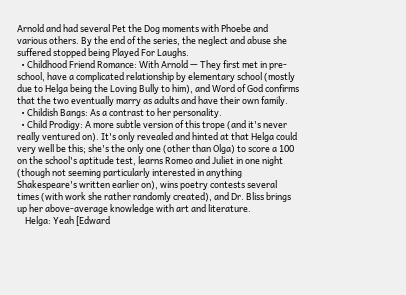Arnold and had several Pet the Dog moments with Phoebe and various others. By the end of the series, the neglect and abuse she suffered stopped being Played For Laughs.
  • Childhood Friend Romance: With Arnold — They first met in pre-school, have a complicated relationship by elementary school (mostly due to Helga being the Loving Bully to him), and Word of God confirms that the two eventually marry as adults and have their own family.
  • Childish Bangs: As a contrast to her personality.
  • Child Prodigy: A more subtle version of this trope (and it's never really ventured on). It's only revealed and hinted at that Helga could very well be this; she's the only one (other than Olga) to score a 100 on the school's aptitude test, learns Romeo and Juliet in one night (though not seeming particularly interested in anything Shakespeare's written earlier on), wins poetry contests several times (with work she rather randomly created), and Dr. Bliss brings up her above-average knowledge with art and literature.
    Helga: Yeah [Edward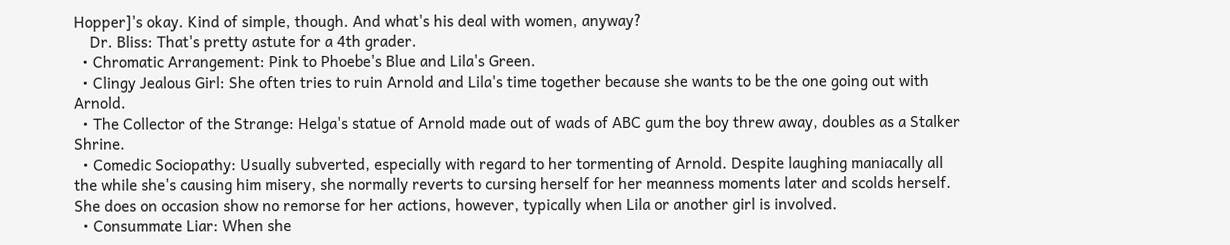Hopper]'s okay. Kind of simple, though. And what's his deal with women, anyway?
    Dr. Bliss: That's pretty astute for a 4th grader.
  • Chromatic Arrangement: Pink to Phoebe's Blue and Lila's Green.
  • Clingy Jealous Girl: She often tries to ruin Arnold and Lila's time together because she wants to be the one going out with Arnold.
  • The Collector of the Strange: Helga's statue of Arnold made out of wads of ABC gum the boy threw away, doubles as a Stalker Shrine.
  • Comedic Sociopathy: Usually subverted, especially with regard to her tormenting of Arnold. Despite laughing maniacally all the while she's causing him misery, she normally reverts to cursing herself for her meanness moments later and scolds herself. She does on occasion show no remorse for her actions, however, typically when Lila or another girl is involved.
  • Consummate Liar: When she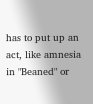has to put up an act, like amnesia in "Beaned" or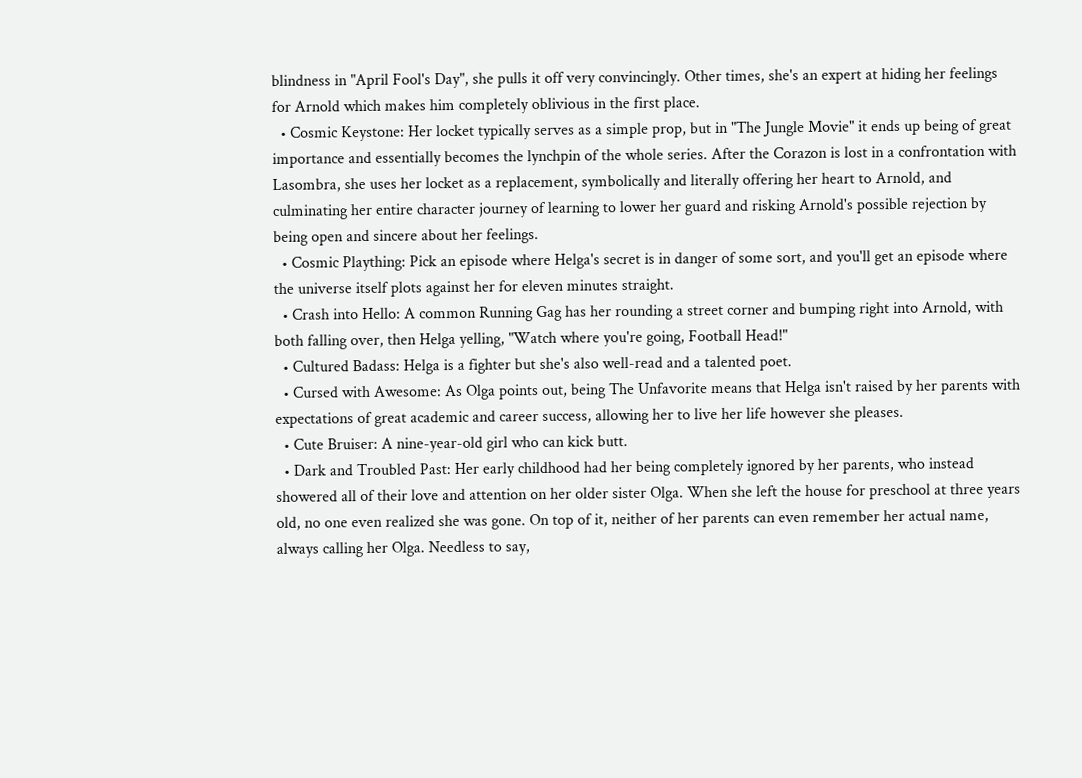blindness in "April Fool's Day", she pulls it off very convincingly. Other times, she's an expert at hiding her feelings for Arnold which makes him completely oblivious in the first place.
  • Cosmic Keystone: Her locket typically serves as a simple prop, but in "The Jungle Movie" it ends up being of great importance and essentially becomes the lynchpin of the whole series. After the Corazon is lost in a confrontation with Lasombra, she uses her locket as a replacement, symbolically and literally offering her heart to Arnold, and culminating her entire character journey of learning to lower her guard and risking Arnold's possible rejection by being open and sincere about her feelings.
  • Cosmic Plaything: Pick an episode where Helga's secret is in danger of some sort, and you'll get an episode where the universe itself plots against her for eleven minutes straight.
  • Crash into Hello: A common Running Gag has her rounding a street corner and bumping right into Arnold, with both falling over, then Helga yelling, "Watch where you're going, Football Head!"
  • Cultured Badass: Helga is a fighter but she's also well-read and a talented poet.
  • Cursed with Awesome: As Olga points out, being The Unfavorite means that Helga isn't raised by her parents with expectations of great academic and career success, allowing her to live her life however she pleases.
  • Cute Bruiser: A nine-year-old girl who can kick butt.
  • Dark and Troubled Past: Her early childhood had her being completely ignored by her parents, who instead showered all of their love and attention on her older sister Olga. When she left the house for preschool at three years old, no one even realized she was gone. On top of it, neither of her parents can even remember her actual name, always calling her Olga. Needless to say,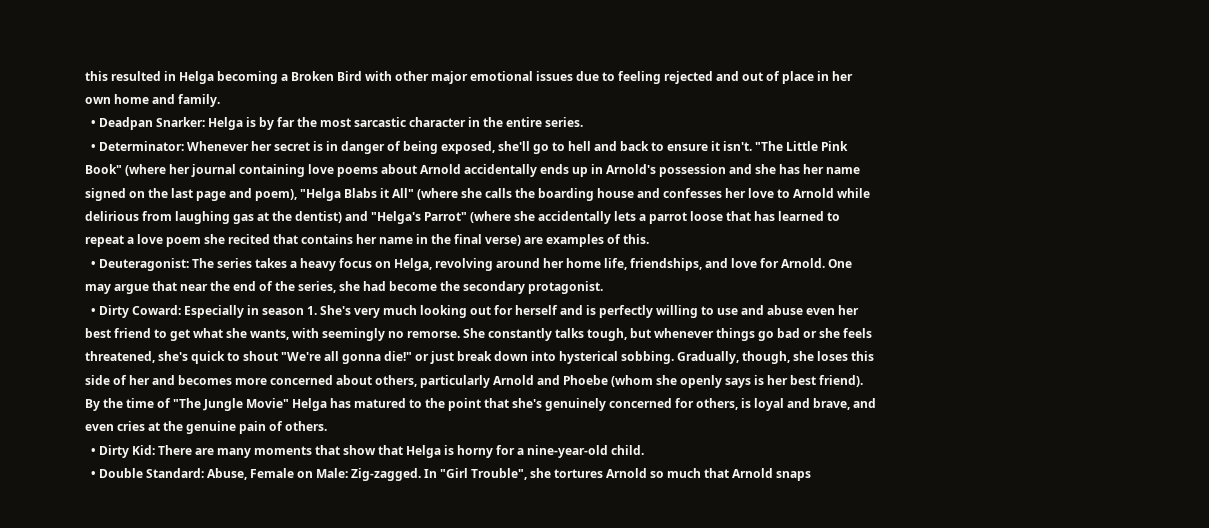this resulted in Helga becoming a Broken Bird with other major emotional issues due to feeling rejected and out of place in her own home and family.
  • Deadpan Snarker: Helga is by far the most sarcastic character in the entire series.
  • Determinator: Whenever her secret is in danger of being exposed, she'll go to hell and back to ensure it isn't. "The Little Pink Book" (where her journal containing love poems about Arnold accidentally ends up in Arnold's possession and she has her name signed on the last page and poem), "Helga Blabs it All" (where she calls the boarding house and confesses her love to Arnold while delirious from laughing gas at the dentist) and "Helga's Parrot" (where she accidentally lets a parrot loose that has learned to repeat a love poem she recited that contains her name in the final verse) are examples of this.
  • Deuteragonist: The series takes a heavy focus on Helga, revolving around her home life, friendships, and love for Arnold. One may argue that near the end of the series, she had become the secondary protagonist.
  • Dirty Coward: Especially in season 1. She's very much looking out for herself and is perfectly willing to use and abuse even her best friend to get what she wants, with seemingly no remorse. She constantly talks tough, but whenever things go bad or she feels threatened, she's quick to shout "We're all gonna die!" or just break down into hysterical sobbing. Gradually, though, she loses this side of her and becomes more concerned about others, particularly Arnold and Phoebe (whom she openly says is her best friend). By the time of "The Jungle Movie" Helga has matured to the point that she's genuinely concerned for others, is loyal and brave, and even cries at the genuine pain of others.
  • Dirty Kid: There are many moments that show that Helga is horny for a nine-year-old child.
  • Double Standard: Abuse, Female on Male: Zig-zagged. In "Girl Trouble", she tortures Arnold so much that Arnold snaps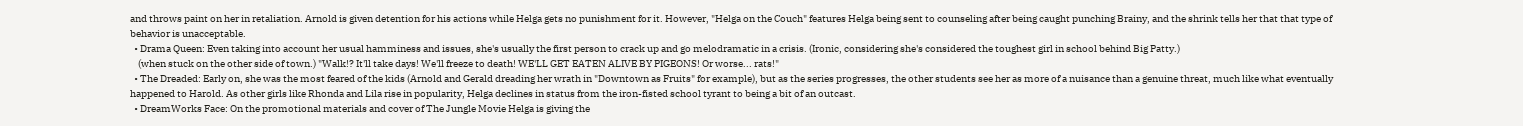and throws paint on her in retaliation. Arnold is given detention for his actions while Helga gets no punishment for it. However, "Helga on the Couch" features Helga being sent to counseling after being caught punching Brainy, and the shrink tells her that that type of behavior is unacceptable.
  • Drama Queen: Even taking into account her usual hamminess and issues, she's usually the first person to crack up and go melodramatic in a crisis. (Ironic, considering she's considered the toughest girl in school behind Big Patty.)
    (when stuck on the other side of town.) "Walk!? It'll take days! We'll freeze to death! WE'LL GET EATEN ALIVE BY PIGEONS! Or worse... rats!"
  • The Dreaded: Early on, she was the most feared of the kids (Arnold and Gerald dreading her wrath in "Downtown as Fruits" for example), but as the series progresses, the other students see her as more of a nuisance than a genuine threat, much like what eventually happened to Harold. As other girls like Rhonda and Lila rise in popularity, Helga declines in status from the iron-fisted school tyrant to being a bit of an outcast.
  • DreamWorks Face: On the promotional materials and cover of The Jungle Movie Helga is giving the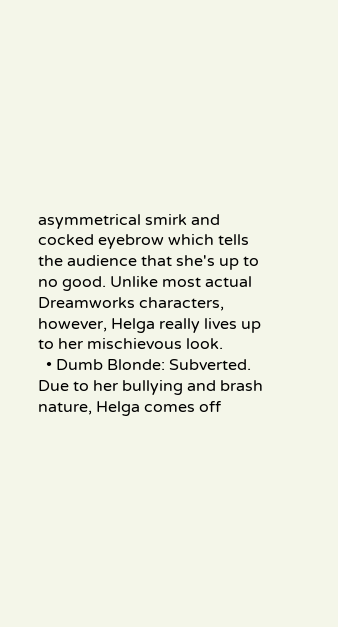asymmetrical smirk and cocked eyebrow which tells the audience that she's up to no good. Unlike most actual Dreamworks characters, however, Helga really lives up to her mischievous look.
  • Dumb Blonde: Subverted. Due to her bullying and brash nature, Helga comes off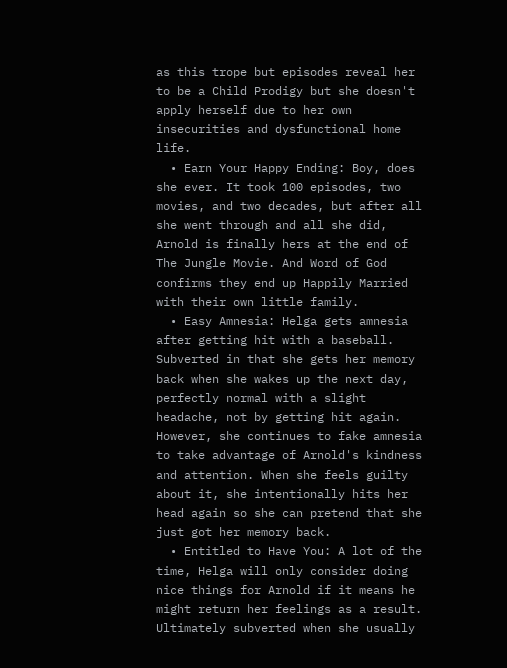as this trope but episodes reveal her to be a Child Prodigy but she doesn't apply herself due to her own insecurities and dysfunctional home life.
  • Earn Your Happy Ending: Boy, does she ever. It took 100 episodes, two movies, and two decades, but after all she went through and all she did, Arnold is finally hers at the end of The Jungle Movie. And Word of God confirms they end up Happily Married with their own little family.
  • Easy Amnesia: Helga gets amnesia after getting hit with a baseball. Subverted in that she gets her memory back when she wakes up the next day, perfectly normal with a slight headache, not by getting hit again. However, she continues to fake amnesia to take advantage of Arnold's kindness and attention. When she feels guilty about it, she intentionally hits her head again so she can pretend that she just got her memory back.
  • Entitled to Have You: A lot of the time, Helga will only consider doing nice things for Arnold if it means he might return her feelings as a result. Ultimately subverted when she usually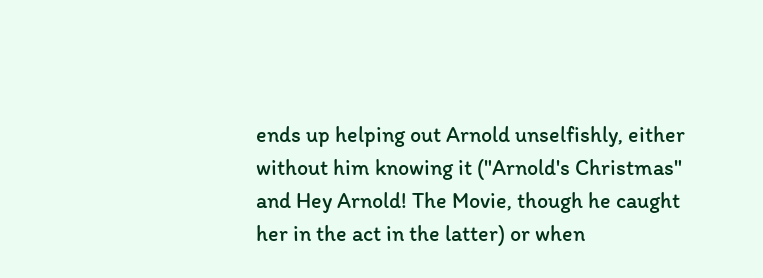ends up helping out Arnold unselfishly, either without him knowing it ("Arnold's Christmas" and Hey Arnold! The Movie, though he caught her in the act in the latter) or when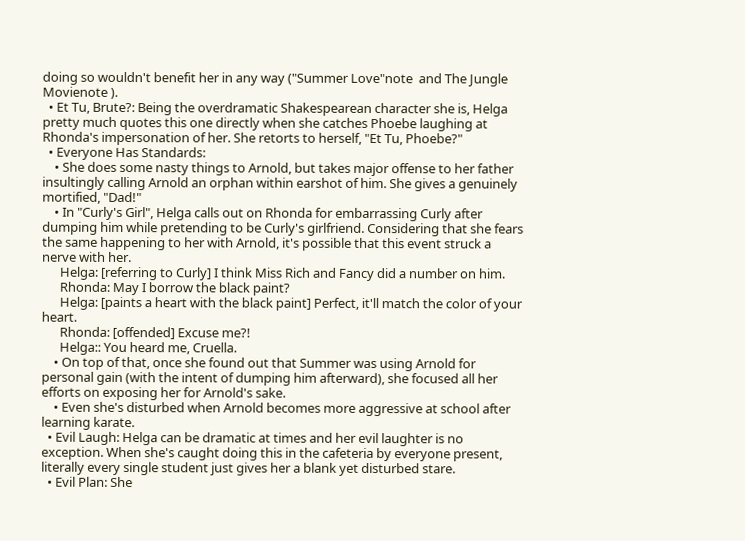doing so wouldn't benefit her in any way ("Summer Love"note  and The Jungle Movienote ).
  • Et Tu, Brute?: Being the overdramatic Shakespearean character she is, Helga pretty much quotes this one directly when she catches Phoebe laughing at Rhonda's impersonation of her. She retorts to herself, "Et Tu, Phoebe?"
  • Everyone Has Standards:
    • She does some nasty things to Arnold, but takes major offense to her father insultingly calling Arnold an orphan within earshot of him. She gives a genuinely mortified, "Dad!"
    • In "Curly's Girl", Helga calls out on Rhonda for embarrassing Curly after dumping him while pretending to be Curly's girlfriend. Considering that she fears the same happening to her with Arnold, it's possible that this event struck a nerve with her.
      Helga: [referring to Curly] I think Miss Rich and Fancy did a number on him.
      Rhonda: May I borrow the black paint?
      Helga: [paints a heart with the black paint] Perfect, it'll match the color of your heart.
      Rhonda: [offended] Excuse me?!
      Helga:: You heard me, Cruella.
    • On top of that, once she found out that Summer was using Arnold for personal gain (with the intent of dumping him afterward), she focused all her efforts on exposing her for Arnold's sake.
    • Even she's disturbed when Arnold becomes more aggressive at school after learning karate.
  • Evil Laugh: Helga can be dramatic at times and her evil laughter is no exception. When she's caught doing this in the cafeteria by everyone present, literally every single student just gives her a blank yet disturbed stare.
  • Evil Plan: She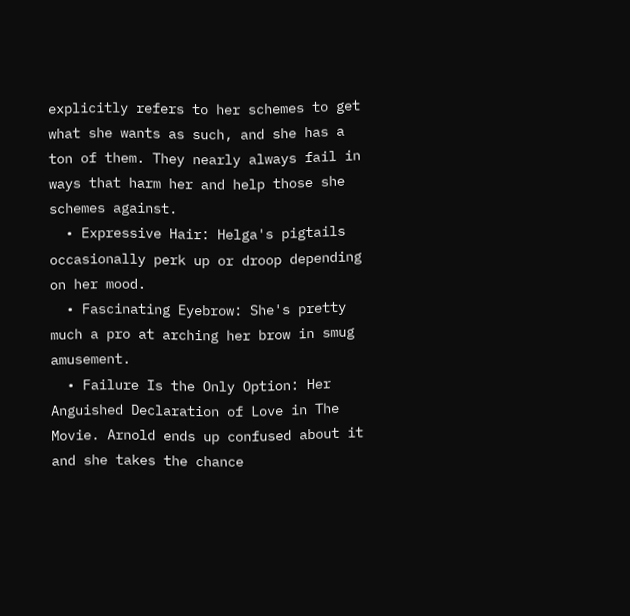explicitly refers to her schemes to get what she wants as such, and she has a ton of them. They nearly always fail in ways that harm her and help those she schemes against.
  • Expressive Hair: Helga's pigtails occasionally perk up or droop depending on her mood.
  • Fascinating Eyebrow: She's pretty much a pro at arching her brow in smug amusement.
  • Failure Is the Only Option: Her Anguished Declaration of Love in The Movie. Arnold ends up confused about it and she takes the chance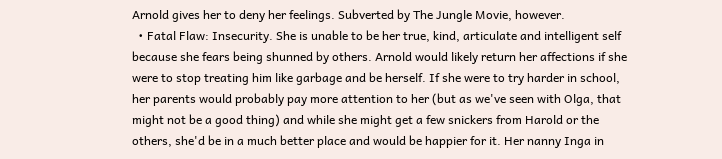Arnold gives her to deny her feelings. Subverted by The Jungle Movie, however.
  • Fatal Flaw: Insecurity. She is unable to be her true, kind, articulate and intelligent self because she fears being shunned by others. Arnold would likely return her affections if she were to stop treating him like garbage and be herself. If she were to try harder in school, her parents would probably pay more attention to her (but as we've seen with Olga, that might not be a good thing) and while she might get a few snickers from Harold or the others, she'd be in a much better place and would be happier for it. Her nanny Inga in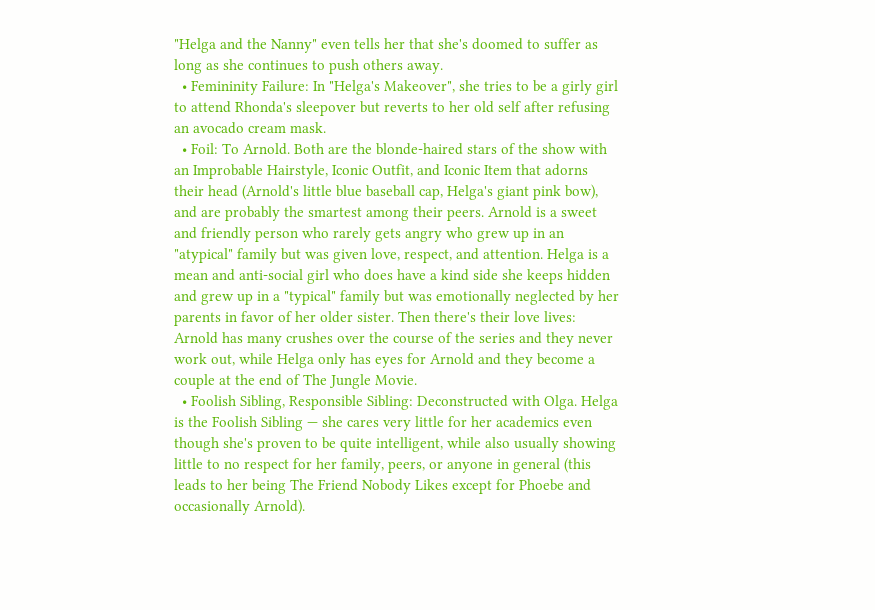"Helga and the Nanny" even tells her that she's doomed to suffer as long as she continues to push others away.
  • Femininity Failure: In "Helga's Makeover", she tries to be a girly girl to attend Rhonda's sleepover but reverts to her old self after refusing an avocado cream mask.
  • Foil: To Arnold. Both are the blonde-haired stars of the show with an Improbable Hairstyle, Iconic Outfit, and Iconic Item that adorns their head (Arnold's little blue baseball cap, Helga's giant pink bow), and are probably the smartest among their peers. Arnold is a sweet and friendly person who rarely gets angry who grew up in an "atypical" family but was given love, respect, and attention. Helga is a mean and anti-social girl who does have a kind side she keeps hidden and grew up in a "typical" family but was emotionally neglected by her parents in favor of her older sister. Then there's their love lives: Arnold has many crushes over the course of the series and they never work out, while Helga only has eyes for Arnold and they become a couple at the end of The Jungle Movie.
  • Foolish Sibling, Responsible Sibling: Deconstructed with Olga. Helga is the Foolish Sibling — she cares very little for her academics even though she's proven to be quite intelligent, while also usually showing little to no respect for her family, peers, or anyone in general (this leads to her being The Friend Nobody Likes except for Phoebe and occasionally Arnold).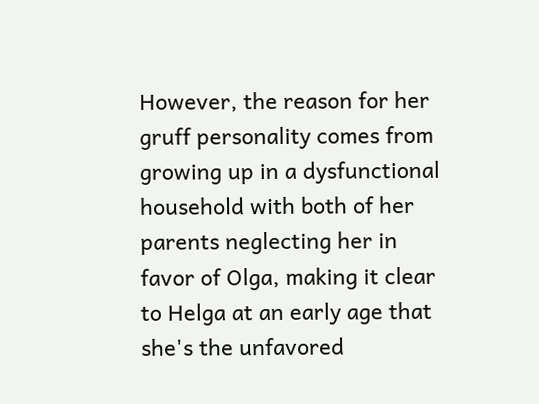However, the reason for her gruff personality comes from growing up in a dysfunctional household with both of her parents neglecting her in favor of Olga, making it clear to Helga at an early age that she's the unfavored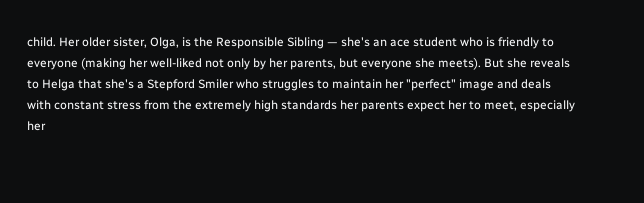child. Her older sister, Olga, is the Responsible Sibling — she's an ace student who is friendly to everyone (making her well-liked not only by her parents, but everyone she meets). But she reveals to Helga that she's a Stepford Smiler who struggles to maintain her "perfect" image and deals with constant stress from the extremely high standards her parents expect her to meet, especially her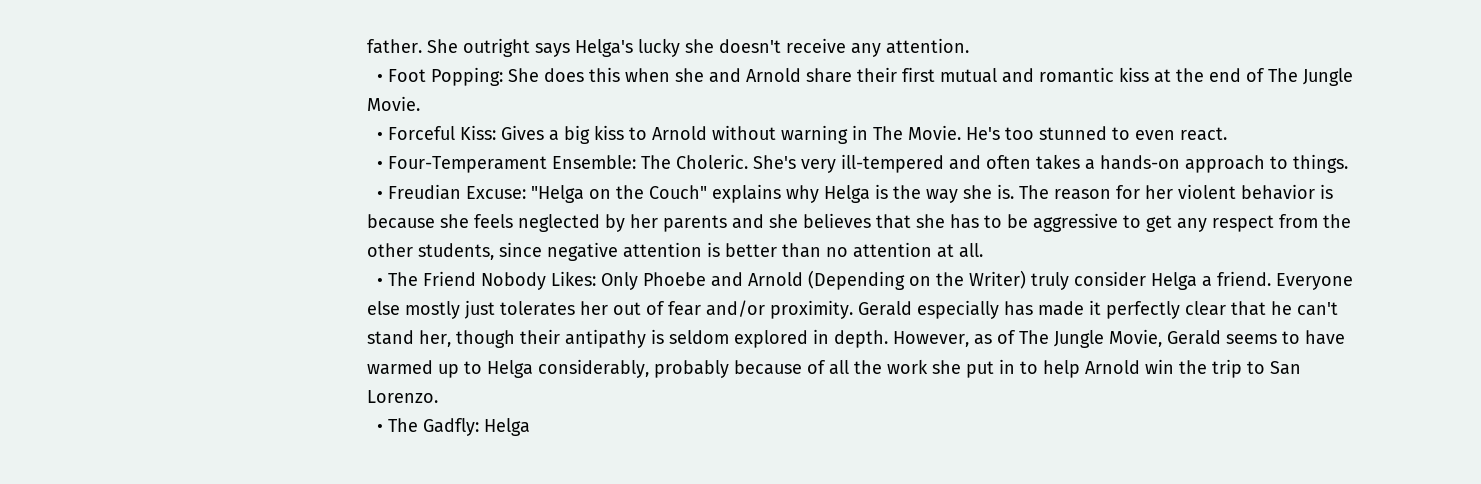father. She outright says Helga's lucky she doesn't receive any attention.
  • Foot Popping: She does this when she and Arnold share their first mutual and romantic kiss at the end of The Jungle Movie.
  • Forceful Kiss: Gives a big kiss to Arnold without warning in The Movie. He's too stunned to even react.
  • Four-Temperament Ensemble: The Choleric. She's very ill-tempered and often takes a hands-on approach to things.
  • Freudian Excuse: "Helga on the Couch" explains why Helga is the way she is. The reason for her violent behavior is because she feels neglected by her parents and she believes that she has to be aggressive to get any respect from the other students, since negative attention is better than no attention at all.
  • The Friend Nobody Likes: Only Phoebe and Arnold (Depending on the Writer) truly consider Helga a friend. Everyone else mostly just tolerates her out of fear and/or proximity. Gerald especially has made it perfectly clear that he can't stand her, though their antipathy is seldom explored in depth. However, as of The Jungle Movie, Gerald seems to have warmed up to Helga considerably, probably because of all the work she put in to help Arnold win the trip to San Lorenzo.
  • The Gadfly: Helga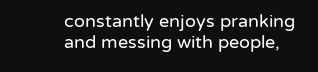constantly enjoys pranking and messing with people,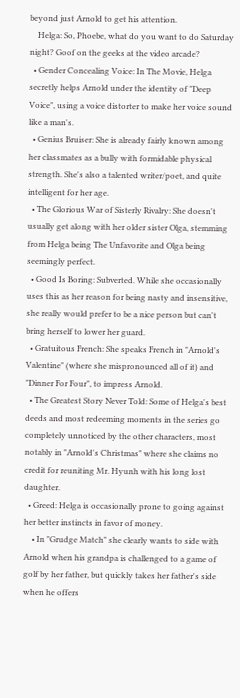beyond just Arnold to get his attention.
    Helga: So, Phoebe, what do you want to do Saturday night? Goof on the geeks at the video arcade?
  • Gender Concealing Voice: In The Movie, Helga secretly helps Arnold under the identity of "Deep Voice", using a voice distorter to make her voice sound like a man's.
  • Genius Bruiser: She is already fairly known among her classmates as a bully with formidable physical strength. She's also a talented writer/poet, and quite intelligent for her age.
  • The Glorious War of Sisterly Rivalry: She doesn't usually get along with her older sister Olga, stemming from Helga being The Unfavorite and Olga being seemingly perfect.
  • Good Is Boring: Subverted. While she occasionally uses this as her reason for being nasty and insensitive, she really would prefer to be a nice person but can't bring herself to lower her guard.
  • Gratuitous French: She speaks French in "Arnold's Valentine" (where she mispronounced all of it) and "Dinner For Four", to impress Arnold.
  • The Greatest Story Never Told: Some of Helga's best deeds and most redeeming moments in the series go completely unnoticed by the other characters, most notably in "Arnold's Christmas" where she claims no credit for reuniting Mr. Hyunh with his long lost daughter.
  • Greed: Helga is occasionally prone to going against her better instincts in favor of money.
    • In "Grudge Match" she clearly wants to side with Arnold when his grandpa is challenged to a game of golf by her father, but quickly takes her father's side when he offers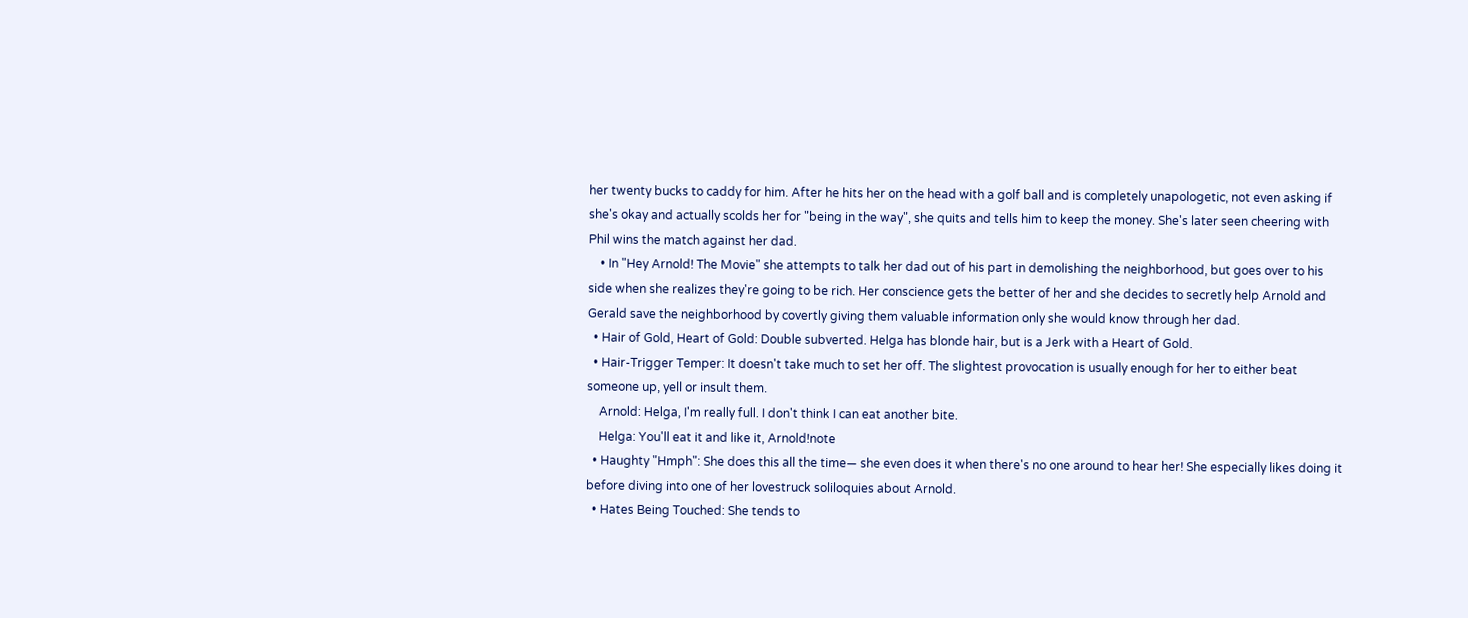her twenty bucks to caddy for him. After he hits her on the head with a golf ball and is completely unapologetic, not even asking if she's okay and actually scolds her for "being in the way", she quits and tells him to keep the money. She's later seen cheering with Phil wins the match against her dad.
    • In "Hey Arnold! The Movie" she attempts to talk her dad out of his part in demolishing the neighborhood, but goes over to his side when she realizes they're going to be rich. Her conscience gets the better of her and she decides to secretly help Arnold and Gerald save the neighborhood by covertly giving them valuable information only she would know through her dad.
  • Hair of Gold, Heart of Gold: Double subverted. Helga has blonde hair, but is a Jerk with a Heart of Gold.
  • Hair-Trigger Temper: It doesn't take much to set her off. The slightest provocation is usually enough for her to either beat someone up, yell or insult them.
    Arnold: Helga, I'm really full. I don't think I can eat another bite.
    Helga: You'll eat it and like it, Arnold!note
  • Haughty "Hmph": She does this all the time— she even does it when there's no one around to hear her! She especially likes doing it before diving into one of her lovestruck soliloquies about Arnold.
  • Hates Being Touched: She tends to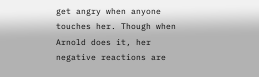get angry when anyone touches her. Though when Arnold does it, her negative reactions are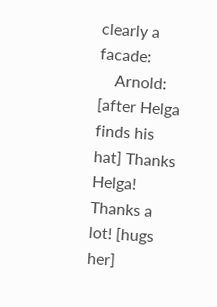clearly a facade:
    Arnold: [after Helga finds his hat] Thanks Helga! Thanks a lot! [hugs her]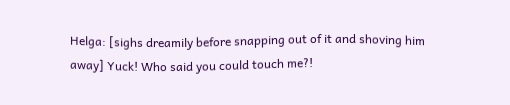Helga: [sighs dreamily before snapping out of it and shoving him away] Yuck! Who said you could touch me?!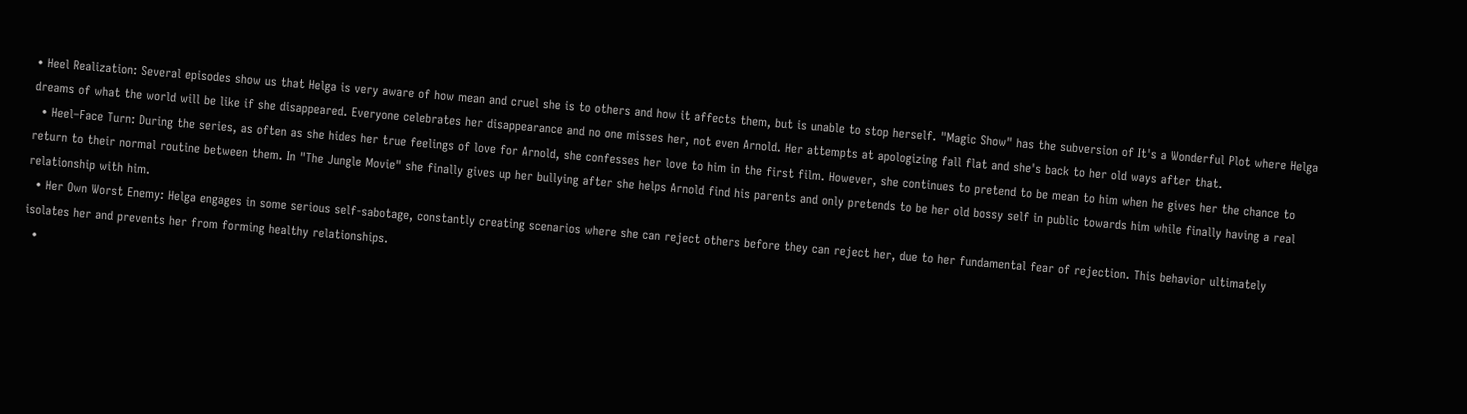• Heel Realization: Several episodes show us that Helga is very aware of how mean and cruel she is to others and how it affects them, but is unable to stop herself. "Magic Show" has the subversion of It's a Wonderful Plot where Helga dreams of what the world will be like if she disappeared. Everyone celebrates her disappearance and no one misses her, not even Arnold. Her attempts at apologizing fall flat and she's back to her old ways after that.
  • Heel–Face Turn: During the series, as often as she hides her true feelings of love for Arnold, she confesses her love to him in the first film. However, she continues to pretend to be mean to him when he gives her the chance to return to their normal routine between them. In "The Jungle Movie" she finally gives up her bullying after she helps Arnold find his parents and only pretends to be her old bossy self in public towards him while finally having a real relationship with him.
  • Her Own Worst Enemy: Helga engages in some serious self-sabotage, constantly creating scenarios where she can reject others before they can reject her, due to her fundamental fear of rejection. This behavior ultimately isolates her and prevents her from forming healthy relationships.
  •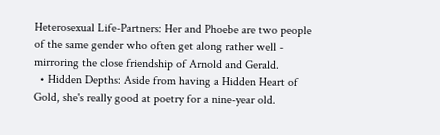Heterosexual Life-Partners: Her and Phoebe are two people of the same gender who often get along rather well - mirroring the close friendship of Arnold and Gerald.
  • Hidden Depths: Aside from having a Hidden Heart of Gold, she's really good at poetry for a nine-year old.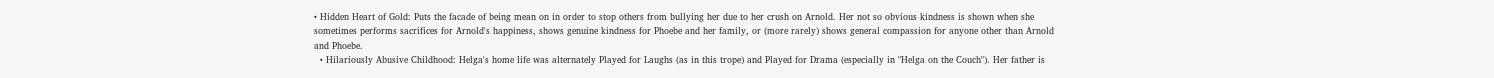• Hidden Heart of Gold: Puts the facade of being mean on in order to stop others from bullying her due to her crush on Arnold. Her not so obvious kindness is shown when she sometimes performs sacrifices for Arnold's happiness, shows genuine kindness for Phoebe and her family, or (more rarely) shows general compassion for anyone other than Arnold and Phoebe.
  • Hilariously Abusive Childhood: Helga's home life was alternately Played for Laughs (as in this trope) and Played for Drama (especially in "Helga on the Couch"). Her father is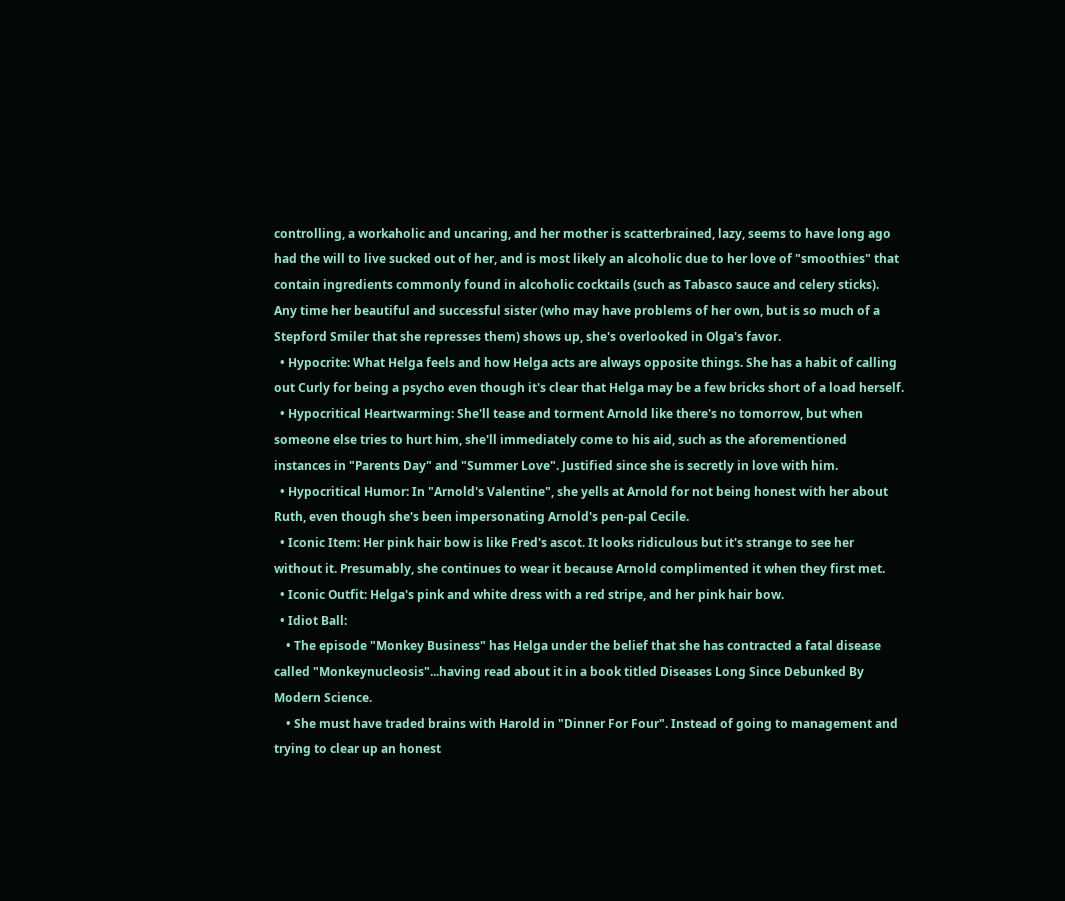controlling, a workaholic and uncaring, and her mother is scatterbrained, lazy, seems to have long ago had the will to live sucked out of her, and is most likely an alcoholic due to her love of "smoothies" that contain ingredients commonly found in alcoholic cocktails (such as Tabasco sauce and celery sticks). Any time her beautiful and successful sister (who may have problems of her own, but is so much of a Stepford Smiler that she represses them) shows up, she's overlooked in Olga's favor.
  • Hypocrite: What Helga feels and how Helga acts are always opposite things. She has a habit of calling out Curly for being a psycho even though it's clear that Helga may be a few bricks short of a load herself.
  • Hypocritical Heartwarming: She'll tease and torment Arnold like there's no tomorrow, but when someone else tries to hurt him, she'll immediately come to his aid, such as the aforementioned instances in "Parents Day" and "Summer Love". Justified since she is secretly in love with him.
  • Hypocritical Humor: In "Arnold's Valentine", she yells at Arnold for not being honest with her about Ruth, even though she's been impersonating Arnold's pen-pal Cecile.
  • Iconic Item: Her pink hair bow is like Fred's ascot. It looks ridiculous but it's strange to see her without it. Presumably, she continues to wear it because Arnold complimented it when they first met.
  • Iconic Outfit: Helga's pink and white dress with a red stripe, and her pink hair bow.
  • Idiot Ball:
    • The episode "Monkey Business" has Helga under the belief that she has contracted a fatal disease called "Monkeynucleosis"...having read about it in a book titled Diseases Long Since Debunked By Modern Science.
    • She must have traded brains with Harold in "Dinner For Four". Instead of going to management and trying to clear up an honest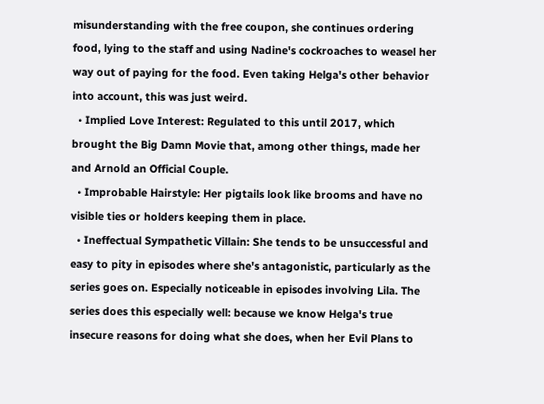misunderstanding with the free coupon, she continues ordering food, lying to the staff and using Nadine's cockroaches to weasel her way out of paying for the food. Even taking Helga's other behavior into account, this was just weird.
  • Implied Love Interest: Regulated to this until 2017, which brought the Big Damn Movie that, among other things, made her and Arnold an Official Couple.
  • Improbable Hairstyle: Her pigtails look like brooms and have no visible ties or holders keeping them in place.
  • Ineffectual Sympathetic Villain: She tends to be unsuccessful and easy to pity in episodes where she's antagonistic, particularly as the series goes on. Especially noticeable in episodes involving Lila. The series does this especially well: because we know Helga's true insecure reasons for doing what she does, when her Evil Plans to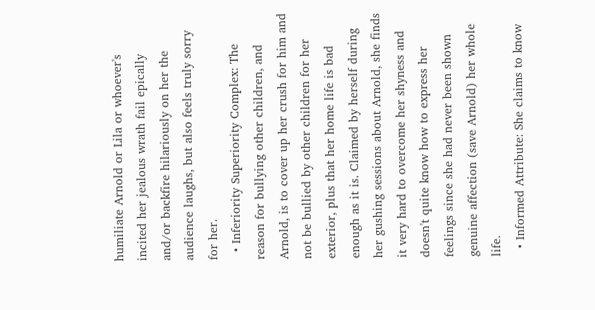humiliate Arnold or Lila or whoever's incited her jealous wrath fail epically and/or backfire hilariously on her the audience laughs, but also feels truly sorry for her.
  • Inferiority Superiority Complex: The reason for bullying other children, and Arnold, is to cover up her crush for him and not be bullied by other children for her exterior, plus that her home life is bad enough as it is. Claimed by herself during her gushing sessions about Arnold, she finds it very hard to overcome her shyness and doesn't quite know how to express her feelings since she had never been shown genuine affection (save Arnold) her whole life.
  • Informed Attribute: She claims to know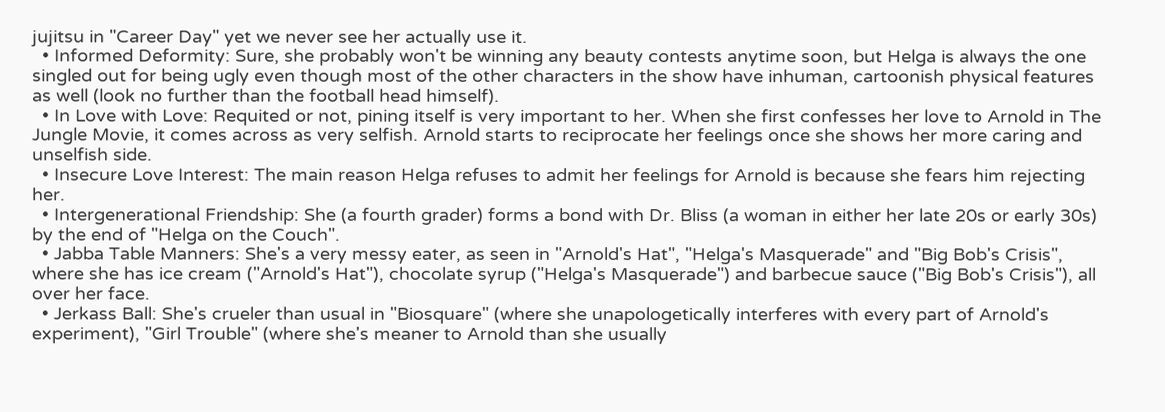jujitsu in "Career Day" yet we never see her actually use it.
  • Informed Deformity: Sure, she probably won't be winning any beauty contests anytime soon, but Helga is always the one singled out for being ugly even though most of the other characters in the show have inhuman, cartoonish physical features as well (look no further than the football head himself).
  • In Love with Love: Requited or not, pining itself is very important to her. When she first confesses her love to Arnold in The Jungle Movie, it comes across as very selfish. Arnold starts to reciprocate her feelings once she shows her more caring and unselfish side.
  • Insecure Love Interest: The main reason Helga refuses to admit her feelings for Arnold is because she fears him rejecting her.
  • Intergenerational Friendship: She (a fourth grader) forms a bond with Dr. Bliss (a woman in either her late 20s or early 30s) by the end of "Helga on the Couch".
  • Jabba Table Manners: She's a very messy eater, as seen in "Arnold's Hat", "Helga's Masquerade" and "Big Bob's Crisis", where she has ice cream ("Arnold's Hat"), chocolate syrup ("Helga's Masquerade") and barbecue sauce ("Big Bob's Crisis"), all over her face.
  • Jerkass Ball: She's crueler than usual in "Biosquare" (where she unapologetically interferes with every part of Arnold's experiment), "Girl Trouble" (where she's meaner to Arnold than she usually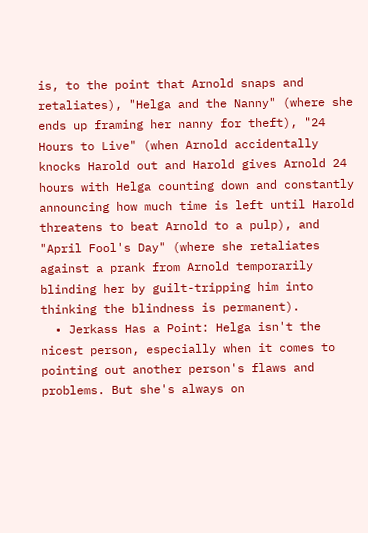is, to the point that Arnold snaps and retaliates), "Helga and the Nanny" (where she ends up framing her nanny for theft), "24 Hours to Live" (when Arnold accidentally knocks Harold out and Harold gives Arnold 24 hours with Helga counting down and constantly announcing how much time is left until Harold threatens to beat Arnold to a pulp), and "April Fool's Day" (where she retaliates against a prank from Arnold temporarily blinding her by guilt-tripping him into thinking the blindness is permanent).
  • Jerkass Has a Point: Helga isn't the nicest person, especially when it comes to pointing out another person's flaws and problems. But she's always on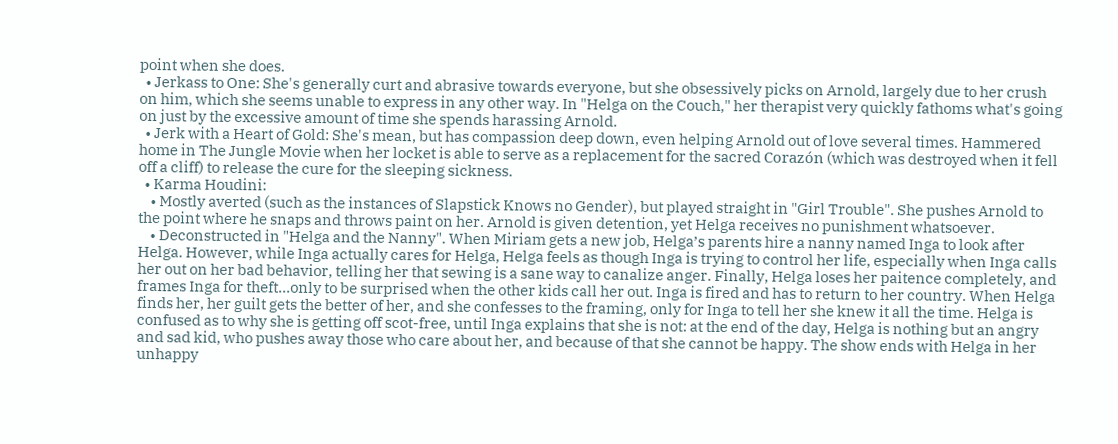point when she does.
  • Jerkass to One: She's generally curt and abrasive towards everyone, but she obsessively picks on Arnold, largely due to her crush on him, which she seems unable to express in any other way. In "Helga on the Couch," her therapist very quickly fathoms what's going on just by the excessive amount of time she spends harassing Arnold.
  • Jerk with a Heart of Gold: She's mean, but has compassion deep down, even helping Arnold out of love several times. Hammered home in The Jungle Movie when her locket is able to serve as a replacement for the sacred Corazón (which was destroyed when it fell off a cliff) to release the cure for the sleeping sickness.
  • Karma Houdini:
    • Mostly averted (such as the instances of Slapstick Knows no Gender), but played straight in "Girl Trouble". She pushes Arnold to the point where he snaps and throws paint on her. Arnold is given detention, yet Helga receives no punishment whatsoever.
    • Deconstructed in "Helga and the Nanny". When Miriam gets a new job, Helga’s parents hire a nanny named Inga to look after Helga. However, while Inga actually cares for Helga, Helga feels as though Inga is trying to control her life, especially when Inga calls her out on her bad behavior, telling her that sewing is a sane way to canalize anger. Finally, Helga loses her paitence completely, and frames Inga for theft...only to be surprised when the other kids call her out. Inga is fired and has to return to her country. When Helga finds her, her guilt gets the better of her, and she confesses to the framing, only for Inga to tell her she knew it all the time. Helga is confused as to why she is getting off scot-free, until Inga explains that she is not: at the end of the day, Helga is nothing but an angry and sad kid, who pushes away those who care about her, and because of that she cannot be happy. The show ends with Helga in her unhappy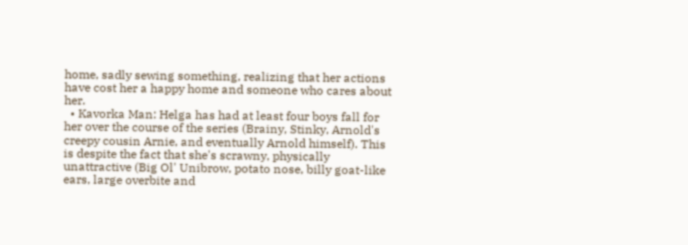home, sadly sewing something, realizing that her actions have cost her a happy home and someone who cares about her.
  • Kavorka Man: Helga has had at least four boys fall for her over the course of the series (Brainy, Stinky, Arnold's creepy cousin Arnie, and eventually Arnold himself). This is despite the fact that she's scrawny, physically unattractive (Big Ol' Unibrow, potato nose, billy goat-like ears, large overbite and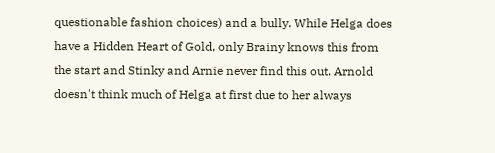questionable fashion choices) and a bully. While Helga does have a Hidden Heart of Gold, only Brainy knows this from the start and Stinky and Arnie never find this out. Arnold doesn't think much of Helga at first due to her always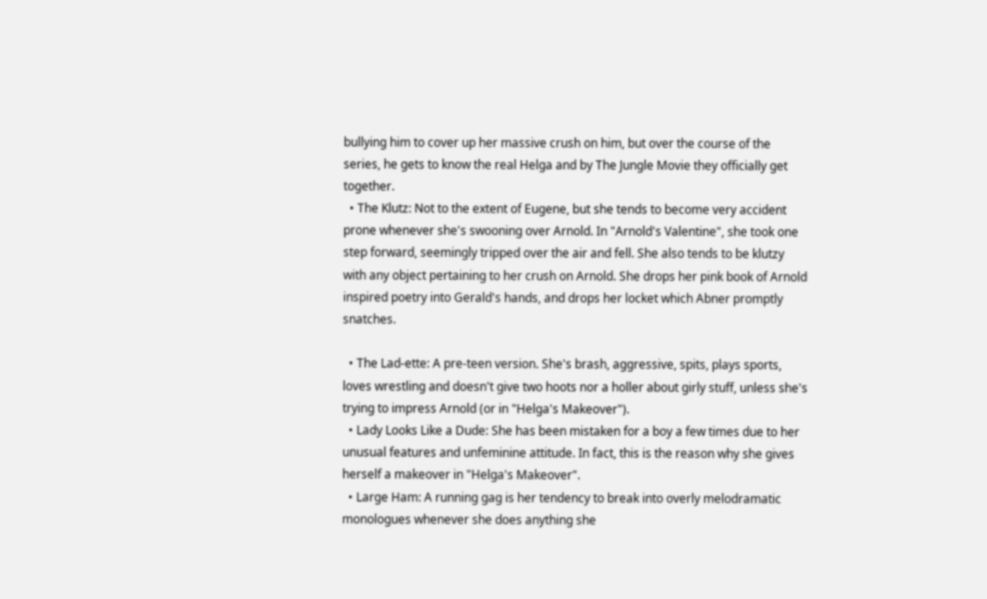bullying him to cover up her massive crush on him, but over the course of the series, he gets to know the real Helga and by The Jungle Movie they officially get together.
  • The Klutz: Not to the extent of Eugene, but she tends to become very accident prone whenever she's swooning over Arnold. In "Arnold's Valentine", she took one step forward, seemingly tripped over the air and fell. She also tends to be klutzy with any object pertaining to her crush on Arnold. She drops her pink book of Arnold inspired poetry into Gerald's hands, and drops her locket which Abner promptly snatches.

  • The Lad-ette: A pre-teen version. She's brash, aggressive, spits, plays sports, loves wrestling and doesn't give two hoots nor a holler about girly stuff, unless she's trying to impress Arnold (or in "Helga's Makeover").
  • Lady Looks Like a Dude: She has been mistaken for a boy a few times due to her unusual features and unfeminine attitude. In fact, this is the reason why she gives herself a makeover in "Helga's Makeover".
  • Large Ham: A running gag is her tendency to break into overly melodramatic monologues whenever she does anything she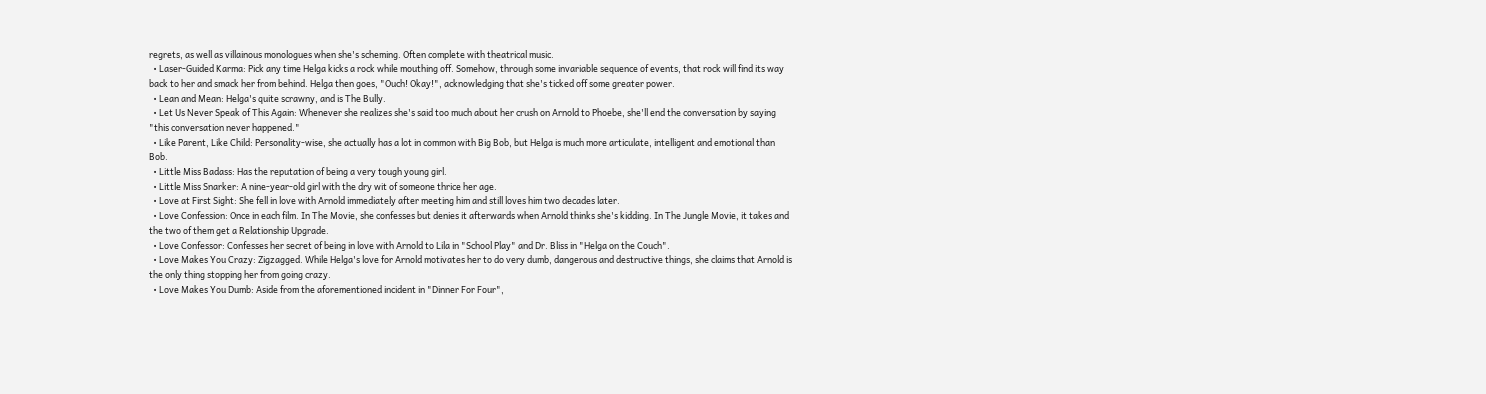regrets, as well as villainous monologues when she's scheming. Often complete with theatrical music.
  • Laser-Guided Karma: Pick any time Helga kicks a rock while mouthing off. Somehow, through some invariable sequence of events, that rock will find its way back to her and smack her from behind. Helga then goes, "Ouch! Okay!", acknowledging that she's ticked off some greater power.
  • Lean and Mean: Helga's quite scrawny, and is The Bully.
  • Let Us Never Speak of This Again: Whenever she realizes she's said too much about her crush on Arnold to Phoebe, she'll end the conversation by saying "this conversation never happened."
  • Like Parent, Like Child: Personality-wise, she actually has a lot in common with Big Bob, but Helga is much more articulate, intelligent and emotional than Bob.
  • Little Miss Badass: Has the reputation of being a very tough young girl.
  • Little Miss Snarker: A nine-year-old girl with the dry wit of someone thrice her age.
  • Love at First Sight: She fell in love with Arnold immediately after meeting him and still loves him two decades later.
  • Love Confession: Once in each film. In The Movie, she confesses but denies it afterwards when Arnold thinks she's kidding. In The Jungle Movie, it takes and the two of them get a Relationship Upgrade.
  • Love Confessor: Confesses her secret of being in love with Arnold to Lila in "School Play" and Dr. Bliss in "Helga on the Couch".
  • Love Makes You Crazy: Zigzagged. While Helga's love for Arnold motivates her to do very dumb, dangerous and destructive things, she claims that Arnold is the only thing stopping her from going crazy.
  • Love Makes You Dumb: Aside from the aforementioned incident in "Dinner For Four",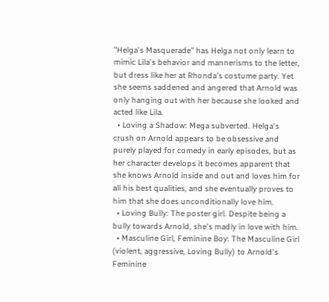"Helga's Masquerade" has Helga not only learn to mimic Lila's behavior and mannerisms to the letter, but dress like her at Rhonda's costume party. Yet she seems saddened and angered that Arnold was only hanging out with her because she looked and acted like Lila.
  • Loving a Shadow: Mega subverted. Helga's crush on Arnold appears to be obsessive and purely played for comedy in early episodes, but as her character develops it becomes apparent that she knows Arnold inside and out and loves him for all his best qualities, and she eventually proves to him that she does unconditionally love him.
  • Loving Bully: The poster girl. Despite being a bully towards Arnold, she's madly in love with him.
  • Masculine Girl, Feminine Boy: The Masculine Girl (violent, aggressive, Loving Bully) to Arnold's Feminine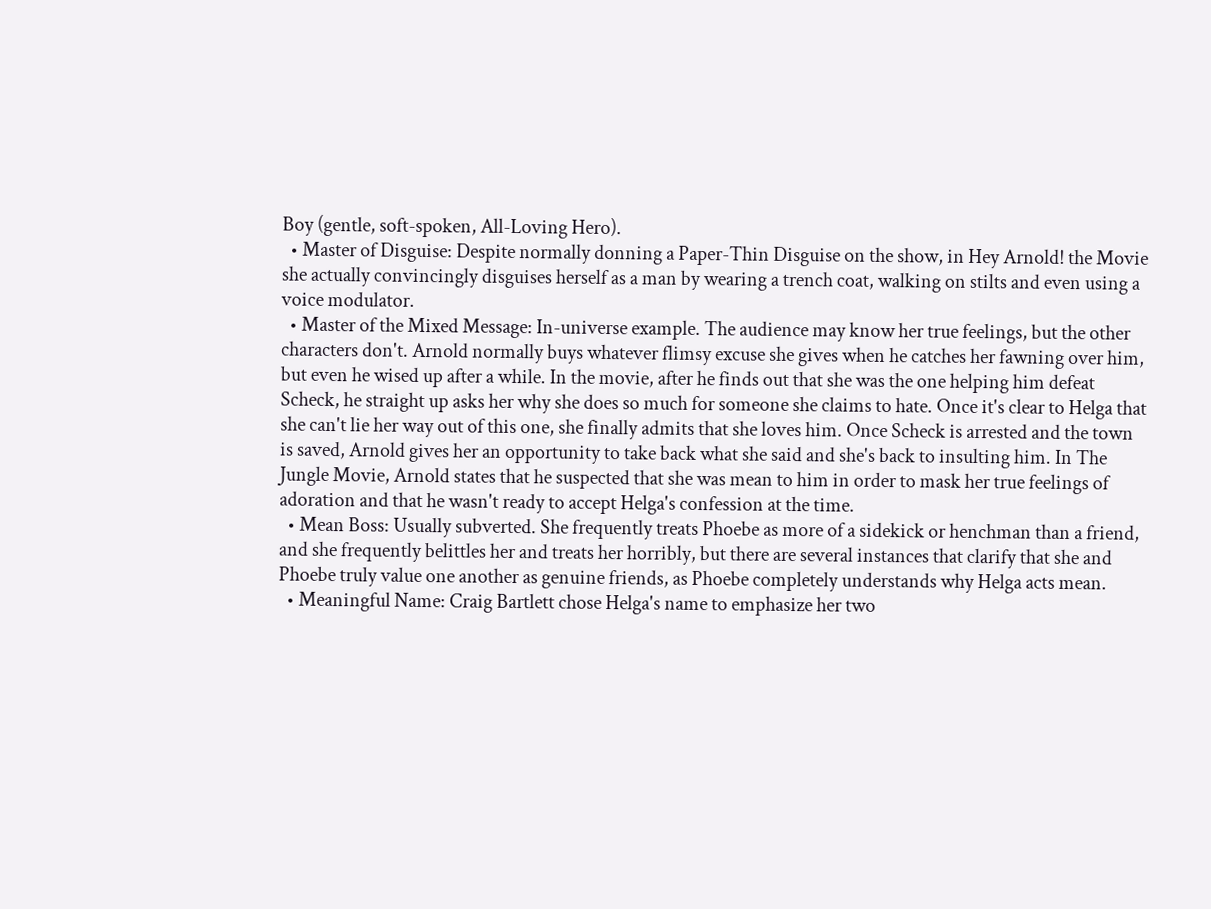Boy (gentle, soft-spoken, All-Loving Hero).
  • Master of Disguise: Despite normally donning a Paper-Thin Disguise on the show, in Hey Arnold! the Movie she actually convincingly disguises herself as a man by wearing a trench coat, walking on stilts and even using a voice modulator.
  • Master of the Mixed Message: In-universe example. The audience may know her true feelings, but the other characters don't. Arnold normally buys whatever flimsy excuse she gives when he catches her fawning over him, but even he wised up after a while. In the movie, after he finds out that she was the one helping him defeat Scheck, he straight up asks her why she does so much for someone she claims to hate. Once it's clear to Helga that she can't lie her way out of this one, she finally admits that she loves him. Once Scheck is arrested and the town is saved, Arnold gives her an opportunity to take back what she said and she's back to insulting him. In The Jungle Movie, Arnold states that he suspected that she was mean to him in order to mask her true feelings of adoration and that he wasn't ready to accept Helga's confession at the time.
  • Mean Boss: Usually subverted. She frequently treats Phoebe as more of a sidekick or henchman than a friend, and she frequently belittles her and treats her horribly, but there are several instances that clarify that she and Phoebe truly value one another as genuine friends, as Phoebe completely understands why Helga acts mean.
  • Meaningful Name: Craig Bartlett chose Helga's name to emphasize her two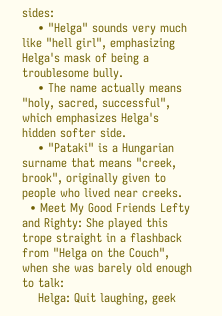sides:
    • "Helga" sounds very much like "hell girl", emphasizing Helga's mask of being a troublesome bully.
    • The name actually means "holy, sacred, successful", which emphasizes Helga's hidden softer side.
    • "Pataki" is a Hungarian surname that means "creek, brook", originally given to people who lived near creeks.
  • Meet My Good Friends Lefty and Righty: She played this trope straight in a flashback from "Helga on the Couch", when she was barely old enough to talk:
    Helga: Quit laughing, geek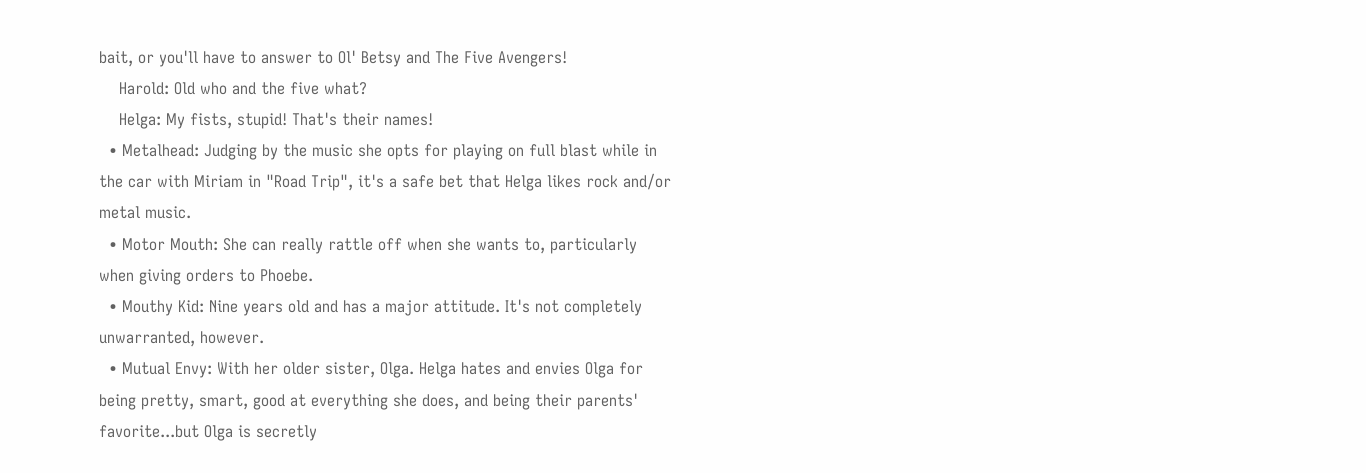bait, or you'll have to answer to Ol' Betsy and The Five Avengers!
    Harold: Old who and the five what?
    Helga: My fists, stupid! That's their names!
  • Metalhead: Judging by the music she opts for playing on full blast while in the car with Miriam in "Road Trip", it's a safe bet that Helga likes rock and/or metal music.
  • Motor Mouth: She can really rattle off when she wants to, particularly when giving orders to Phoebe.
  • Mouthy Kid: Nine years old and has a major attitude. It's not completely unwarranted, however.
  • Mutual Envy: With her older sister, Olga. Helga hates and envies Olga for being pretty, smart, good at everything she does, and being their parents' favorite...but Olga is secretly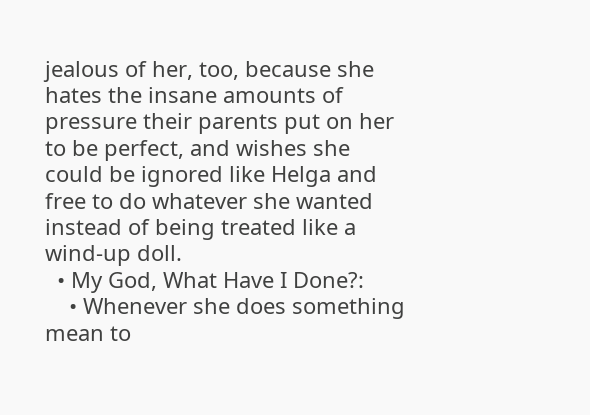jealous of her, too, because she hates the insane amounts of pressure their parents put on her to be perfect, and wishes she could be ignored like Helga and free to do whatever she wanted instead of being treated like a wind-up doll.
  • My God, What Have I Done?:
    • Whenever she does something mean to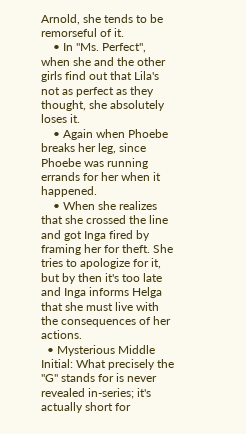Arnold, she tends to be remorseful of it.
    • In "Ms. Perfect", when she and the other girls find out that Lila's not as perfect as they thought, she absolutely loses it.
    • Again when Phoebe breaks her leg, since Phoebe was running errands for her when it happened.
    • When she realizes that she crossed the line and got Inga fired by framing her for theft. She tries to apologize for it, but by then it's too late and Inga informs Helga that she must live with the consequences of her actions.
  • Mysterious Middle Initial: What precisely the "G" stands for is never revealed in-series; it's actually short for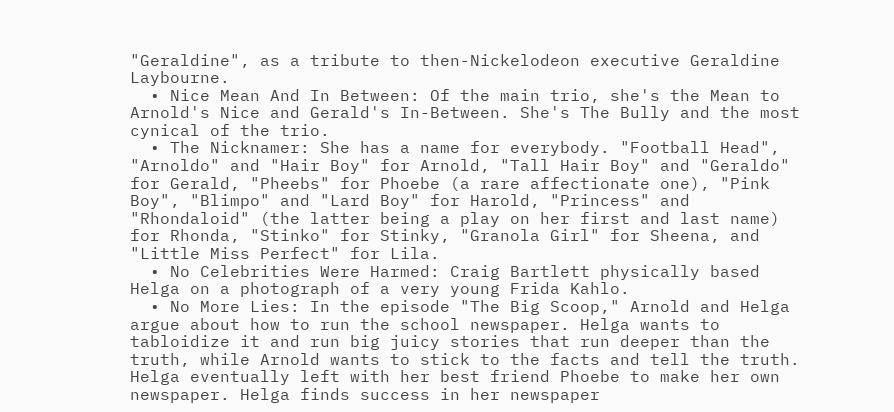"Geraldine", as a tribute to then-Nickelodeon executive Geraldine Laybourne.
  • Nice Mean And In Between: Of the main trio, she's the Mean to Arnold's Nice and Gerald's In-Between. She's The Bully and the most cynical of the trio.
  • The Nicknamer: She has a name for everybody. "Football Head", "Arnoldo" and "Hair Boy" for Arnold, "Tall Hair Boy" and "Geraldo" for Gerald, "Pheebs" for Phoebe (a rare affectionate one), "Pink Boy", "Blimpo" and "Lard Boy" for Harold, "Princess" and "Rhondaloid" (the latter being a play on her first and last name) for Rhonda, "Stinko" for Stinky, "Granola Girl" for Sheena, and "Little Miss Perfect" for Lila.
  • No Celebrities Were Harmed: Craig Bartlett physically based Helga on a photograph of a very young Frida Kahlo.
  • No More Lies: In the episode "The Big Scoop," Arnold and Helga argue about how to run the school newspaper. Helga wants to tabloidize it and run big juicy stories that run deeper than the truth, while Arnold wants to stick to the facts and tell the truth. Helga eventually left with her best friend Phoebe to make her own newspaper. Helga finds success in her newspaper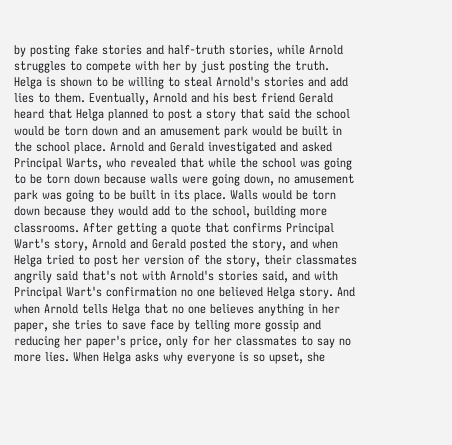by posting fake stories and half-truth stories, while Arnold struggles to compete with her by just posting the truth. Helga is shown to be willing to steal Arnold's stories and add lies to them. Eventually, Arnold and his best friend Gerald heard that Helga planned to post a story that said the school would be torn down and an amusement park would be built in the school place. Arnold and Gerald investigated and asked Principal Warts, who revealed that while the school was going to be torn down because walls were going down, no amusement park was going to be built in its place. Walls would be torn down because they would add to the school, building more classrooms. After getting a quote that confirms Principal Wart's story, Arnold and Gerald posted the story, and when Helga tried to post her version of the story, their classmates angrily said that's not with Arnold's stories said, and with Principal Wart's confirmation no one believed Helga story. And when Arnold tells Helga that no one believes anything in her paper, she tries to save face by telling more gossip and reducing her paper's price, only for her classmates to say no more lies. When Helga asks why everyone is so upset, she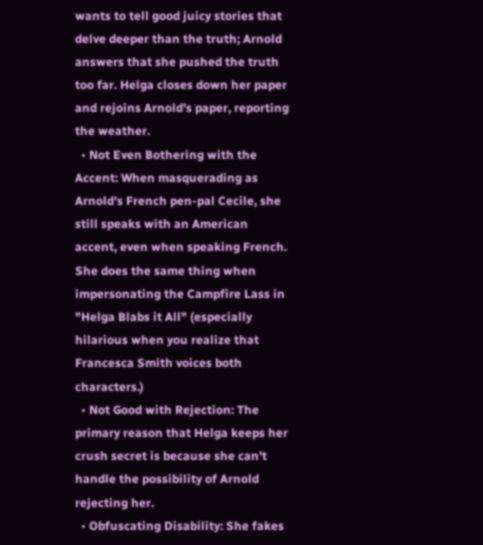wants to tell good juicy stories that delve deeper than the truth; Arnold answers that she pushed the truth too far. Helga closes down her paper and rejoins Arnold's paper, reporting the weather.
  • Not Even Bothering with the Accent: When masquerading as Arnold's French pen-pal Cecile, she still speaks with an American accent, even when speaking French. She does the same thing when impersonating the Campfire Lass in "Helga Blabs it All" (especially hilarious when you realize that Francesca Smith voices both characters.)
  • Not Good with Rejection: The primary reason that Helga keeps her crush secret is because she can't handle the possibility of Arnold rejecting her.
  • Obfuscating Disability: She fakes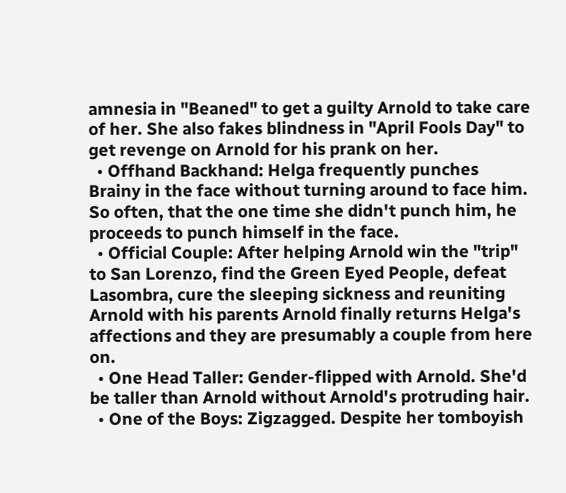amnesia in "Beaned" to get a guilty Arnold to take care of her. She also fakes blindness in "April Fools Day" to get revenge on Arnold for his prank on her.
  • Offhand Backhand: Helga frequently punches Brainy in the face without turning around to face him. So often, that the one time she didn't punch him, he proceeds to punch himself in the face.
  • Official Couple: After helping Arnold win the "trip" to San Lorenzo, find the Green Eyed People, defeat Lasombra, cure the sleeping sickness and reuniting Arnold with his parents Arnold finally returns Helga's affections and they are presumably a couple from here on.
  • One Head Taller: Gender-flipped with Arnold. She'd be taller than Arnold without Arnold's protruding hair.
  • One of the Boys: Zigzagged. Despite her tomboyish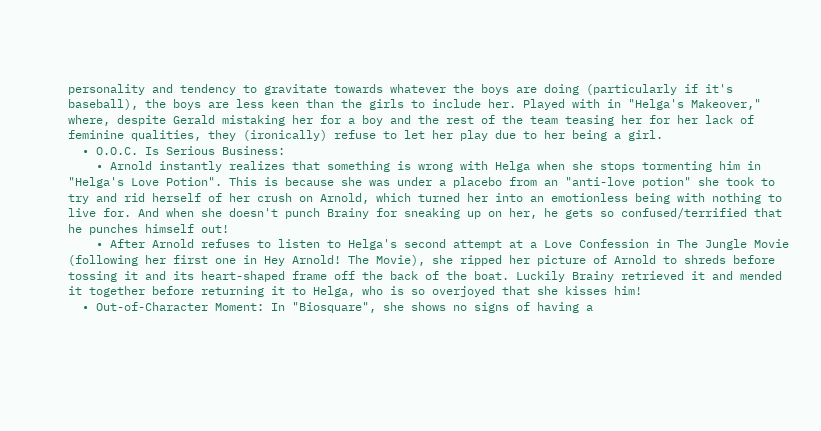personality and tendency to gravitate towards whatever the boys are doing (particularly if it's baseball), the boys are less keen than the girls to include her. Played with in "Helga's Makeover," where, despite Gerald mistaking her for a boy and the rest of the team teasing her for her lack of feminine qualities, they (ironically) refuse to let her play due to her being a girl.
  • O.O.C. Is Serious Business:
    • Arnold instantly realizes that something is wrong with Helga when she stops tormenting him in "Helga's Love Potion". This is because she was under a placebo from an "anti-love potion" she took to try and rid herself of her crush on Arnold, which turned her into an emotionless being with nothing to live for. And when she doesn't punch Brainy for sneaking up on her, he gets so confused/terrified that he punches himself out!
    • After Arnold refuses to listen to Helga's second attempt at a Love Confession in The Jungle Movie (following her first one in Hey Arnold! The Movie), she ripped her picture of Arnold to shreds before tossing it and its heart-shaped frame off the back of the boat. Luckily Brainy retrieved it and mended it together before returning it to Helga, who is so overjoyed that she kisses him!
  • Out-of-Character Moment: In "Biosquare", she shows no signs of having a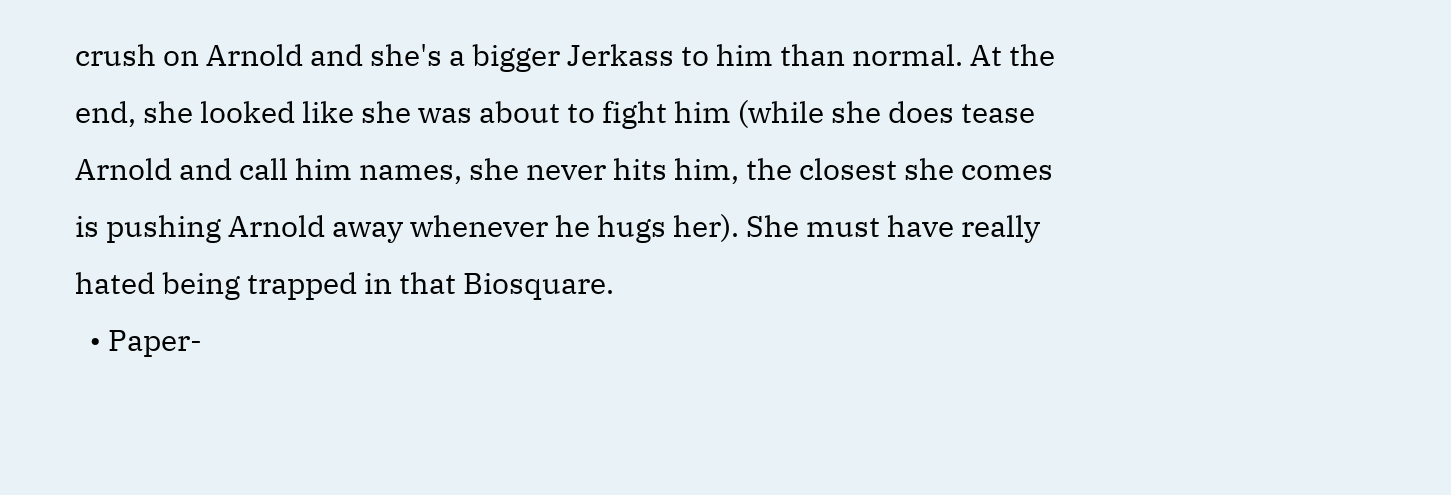crush on Arnold and she's a bigger Jerkass to him than normal. At the end, she looked like she was about to fight him (while she does tease Arnold and call him names, she never hits him, the closest she comes is pushing Arnold away whenever he hugs her). She must have really hated being trapped in that Biosquare.
  • Paper-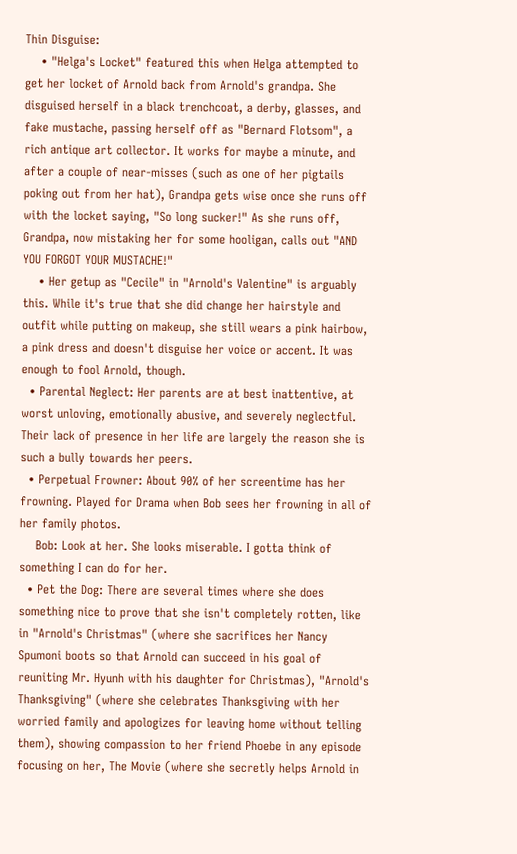Thin Disguise:
    • "Helga's Locket" featured this when Helga attempted to get her locket of Arnold back from Arnold's grandpa. She disguised herself in a black trenchcoat, a derby, glasses, and fake mustache, passing herself off as "Bernard Flotsom", a rich antique art collector. It works for maybe a minute, and after a couple of near-misses (such as one of her pigtails poking out from her hat), Grandpa gets wise once she runs off with the locket saying, "So long sucker!" As she runs off, Grandpa, now mistaking her for some hooligan, calls out "AND YOU FORGOT YOUR MUSTACHE!"
    • Her getup as "Cecile" in "Arnold's Valentine" is arguably this. While it's true that she did change her hairstyle and outfit while putting on makeup, she still wears a pink hairbow, a pink dress and doesn't disguise her voice or accent. It was enough to fool Arnold, though.
  • Parental Neglect: Her parents are at best inattentive, at worst unloving, emotionally abusive, and severely neglectful. Their lack of presence in her life are largely the reason she is such a bully towards her peers.
  • Perpetual Frowner: About 90% of her screentime has her frowning. Played for Drama when Bob sees her frowning in all of her family photos.
    Bob: Look at her. She looks miserable. I gotta think of something I can do for her.
  • Pet the Dog: There are several times where she does something nice to prove that she isn't completely rotten, like in "Arnold's Christmas" (where she sacrifices her Nancy Spumoni boots so that Arnold can succeed in his goal of reuniting Mr. Hyunh with his daughter for Christmas), "Arnold's Thanksgiving" (where she celebrates Thanksgiving with her worried family and apologizes for leaving home without telling them), showing compassion to her friend Phoebe in any episode focusing on her, The Movie (where she secretly helps Arnold in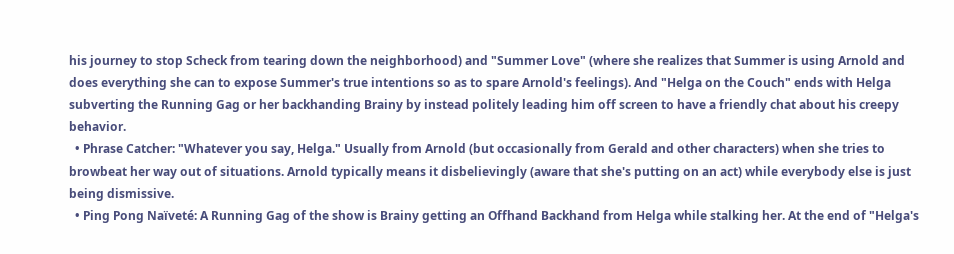his journey to stop Scheck from tearing down the neighborhood) and "Summer Love" (where she realizes that Summer is using Arnold and does everything she can to expose Summer's true intentions so as to spare Arnold's feelings). And "Helga on the Couch" ends with Helga subverting the Running Gag or her backhanding Brainy by instead politely leading him off screen to have a friendly chat about his creepy behavior.
  • Phrase Catcher: "Whatever you say, Helga." Usually from Arnold (but occasionally from Gerald and other characters) when she tries to browbeat her way out of situations. Arnold typically means it disbelievingly (aware that she's putting on an act) while everybody else is just being dismissive.
  • Ping Pong Naïveté: A Running Gag of the show is Brainy getting an Offhand Backhand from Helga while stalking her. At the end of "Helga's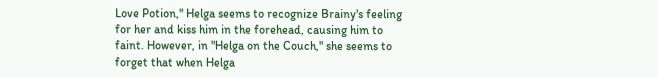Love Potion," Helga seems to recognize Brainy's feeling for her and kiss him in the forehead, causing him to faint. However, in "Helga on the Couch," she seems to forget that when Helga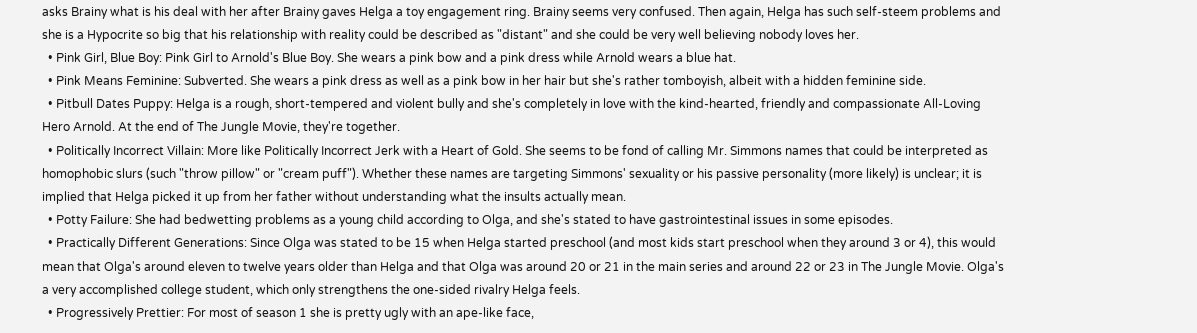asks Brainy what is his deal with her after Brainy gaves Helga a toy engagement ring. Brainy seems very confused. Then again, Helga has such self-steem problems and she is a Hypocrite so big that his relationship with reality could be described as "distant" and she could be very well believing nobody loves her.
  • Pink Girl, Blue Boy: Pink Girl to Arnold's Blue Boy. She wears a pink bow and a pink dress while Arnold wears a blue hat.
  • Pink Means Feminine: Subverted. She wears a pink dress as well as a pink bow in her hair but she's rather tomboyish, albeit with a hidden feminine side.
  • Pitbull Dates Puppy: Helga is a rough, short-tempered and violent bully and she's completely in love with the kind-hearted, friendly and compassionate All-Loving Hero Arnold. At the end of The Jungle Movie, they're together.
  • Politically Incorrect Villain: More like Politically Incorrect Jerk with a Heart of Gold. She seems to be fond of calling Mr. Simmons names that could be interpreted as homophobic slurs (such "throw pillow" or "cream puff"). Whether these names are targeting Simmons' sexuality or his passive personality (more likely) is unclear; it is implied that Helga picked it up from her father without understanding what the insults actually mean.
  • Potty Failure: She had bedwetting problems as a young child according to Olga, and she's stated to have gastrointestinal issues in some episodes.
  • Practically Different Generations: Since Olga was stated to be 15 when Helga started preschool (and most kids start preschool when they around 3 or 4), this would mean that Olga's around eleven to twelve years older than Helga and that Olga was around 20 or 21 in the main series and around 22 or 23 in The Jungle Movie. Olga's a very accomplished college student, which only strengthens the one-sided rivalry Helga feels.
  • Progressively Prettier: For most of season 1 she is pretty ugly with an ape-like face,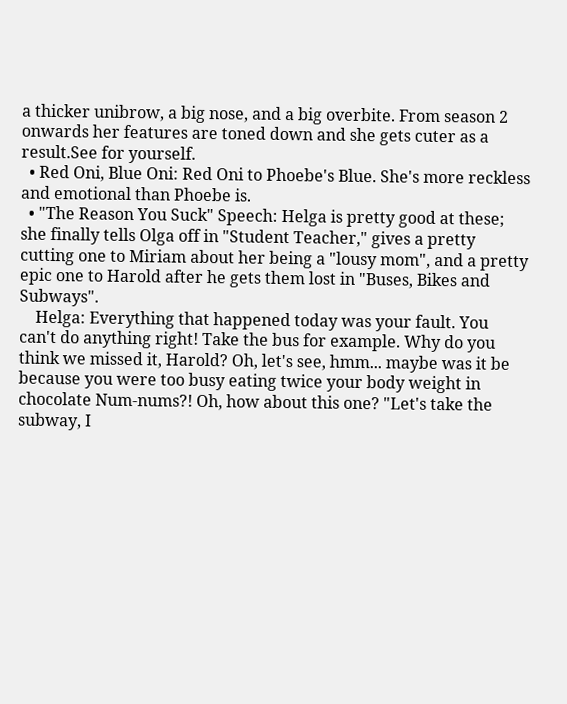a thicker unibrow, a big nose, and a big overbite. From season 2 onwards her features are toned down and she gets cuter as a result.See for yourself.
  • Red Oni, Blue Oni: Red Oni to Phoebe's Blue. She's more reckless and emotional than Phoebe is.
  • "The Reason You Suck" Speech: Helga is pretty good at these; she finally tells Olga off in "Student Teacher," gives a pretty cutting one to Miriam about her being a "lousy mom", and a pretty epic one to Harold after he gets them lost in "Buses, Bikes and Subways".
    Helga: Everything that happened today was your fault. You can't do anything right! Take the bus for example. Why do you think we missed it, Harold? Oh, let's see, hmm... maybe was it be because you were too busy eating twice your body weight in chocolate Num-nums?! Oh, how about this one? "Let's take the subway, I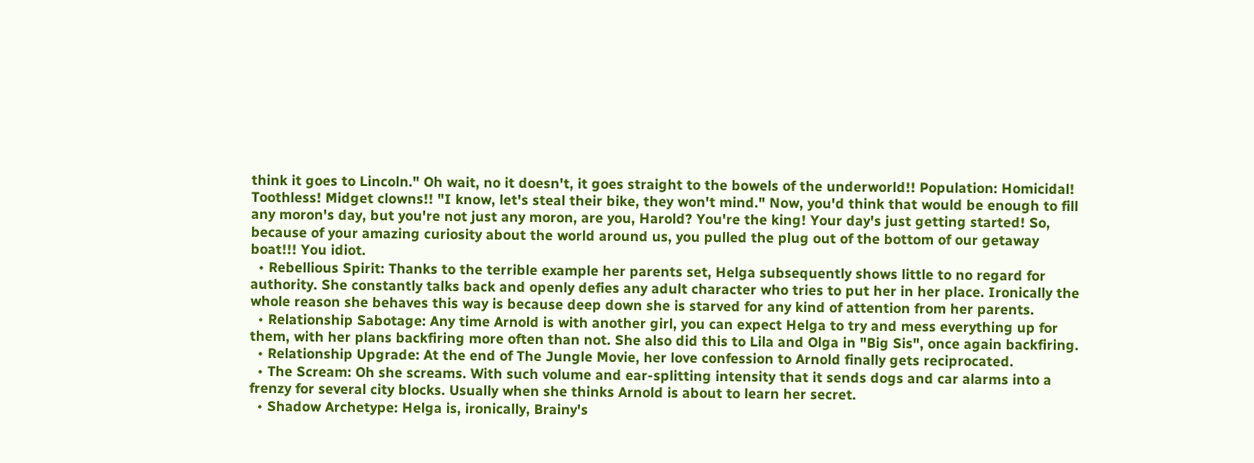think it goes to Lincoln." Oh wait, no it doesn't, it goes straight to the bowels of the underworld!! Population: Homicidal! Toothless! Midget clowns!! "I know, let's steal their bike, they won't mind." Now, you'd think that would be enough to fill any moron's day, but you're not just any moron, are you, Harold? You're the king! Your day's just getting started! So, because of your amazing curiosity about the world around us, you pulled the plug out of the bottom of our getaway boat!!! You idiot.
  • Rebellious Spirit: Thanks to the terrible example her parents set, Helga subsequently shows little to no regard for authority. She constantly talks back and openly defies any adult character who tries to put her in her place. Ironically the whole reason she behaves this way is because deep down she is starved for any kind of attention from her parents.
  • Relationship Sabotage: Any time Arnold is with another girl, you can expect Helga to try and mess everything up for them, with her plans backfiring more often than not. She also did this to Lila and Olga in "Big Sis", once again backfiring.
  • Relationship Upgrade: At the end of The Jungle Movie, her love confession to Arnold finally gets reciprocated.
  • The Scream: Oh she screams. With such volume and ear-splitting intensity that it sends dogs and car alarms into a frenzy for several city blocks. Usually when she thinks Arnold is about to learn her secret.
  • Shadow Archetype: Helga is, ironically, Brainy's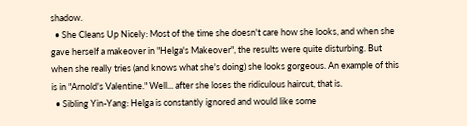shadow.
  • She Cleans Up Nicely: Most of the time she doesn't care how she looks, and when she gave herself a makeover in "Helga's Makeover", the results were quite disturbing. But when she really tries (and knows what she's doing) she looks gorgeous. An example of this is in "Arnold's Valentine." Well... after she loses the ridiculous haircut, that is.
  • Sibling Yin-Yang: Helga is constantly ignored and would like some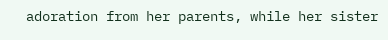adoration from her parents, while her sister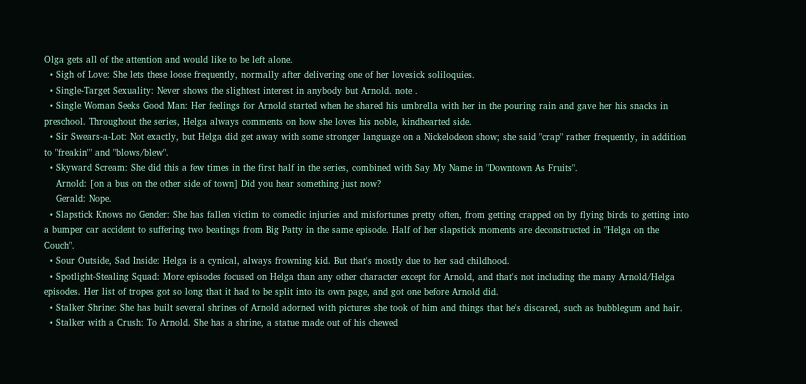Olga gets all of the attention and would like to be left alone.
  • Sigh of Love: She lets these loose frequently, normally after delivering one of her lovesick soliloquies.
  • Single-Target Sexuality: Never shows the slightest interest in anybody but Arnold. note .
  • Single Woman Seeks Good Man: Her feelings for Arnold started when he shared his umbrella with her in the pouring rain and gave her his snacks in preschool. Throughout the series, Helga always comments on how she loves his noble, kindhearted side.
  • Sir Swears-a-Lot: Not exactly, but Helga did get away with some stronger language on a Nickelodeon show; she said "crap" rather frequently, in addition to "freakin'" and "blows/blew".
  • Skyward Scream: She did this a few times in the first half in the series, combined with Say My Name in "Downtown As Fruits".
    Arnold: [on a bus on the other side of town] Did you hear something just now?
    Gerald: Nope.
  • Slapstick Knows no Gender: She has fallen victim to comedic injuries and misfortunes pretty often, from getting crapped on by flying birds to getting into a bumper car accident to suffering two beatings from Big Patty in the same episode. Half of her slapstick moments are deconstructed in "Helga on the Couch".
  • Sour Outside, Sad Inside: Helga is a cynical, always frowning kid. But that's mostly due to her sad childhood.
  • Spotlight-Stealing Squad: More episodes focused on Helga than any other character except for Arnold, and that's not including the many Arnold/Helga episodes. Her list of tropes got so long that it had to be split into its own page, and got one before Arnold did.
  • Stalker Shrine: She has built several shrines of Arnold adorned with pictures she took of him and things that he's discared, such as bubblegum and hair.
  • Stalker with a Crush: To Arnold. She has a shrine, a statue made out of his chewed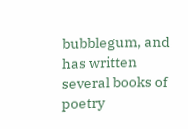bubblegum, and has written several books of poetry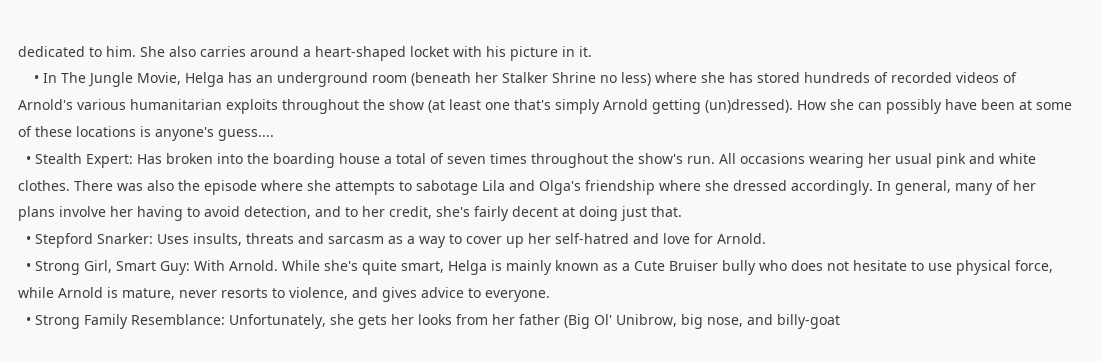dedicated to him. She also carries around a heart-shaped locket with his picture in it.
    • In The Jungle Movie, Helga has an underground room (beneath her Stalker Shrine no less) where she has stored hundreds of recorded videos of Arnold's various humanitarian exploits throughout the show (at least one that's simply Arnold getting (un)dressed). How she can possibly have been at some of these locations is anyone's guess....
  • Stealth Expert: Has broken into the boarding house a total of seven times throughout the show's run. All occasions wearing her usual pink and white clothes. There was also the episode where she attempts to sabotage Lila and Olga's friendship where she dressed accordingly. In general, many of her plans involve her having to avoid detection, and to her credit, she's fairly decent at doing just that.
  • Stepford Snarker: Uses insults, threats and sarcasm as a way to cover up her self-hatred and love for Arnold.
  • Strong Girl, Smart Guy: With Arnold. While she's quite smart, Helga is mainly known as a Cute Bruiser bully who does not hesitate to use physical force, while Arnold is mature, never resorts to violence, and gives advice to everyone.
  • Strong Family Resemblance: Unfortunately, she gets her looks from her father (Big Ol' Unibrow, big nose, and billy-goat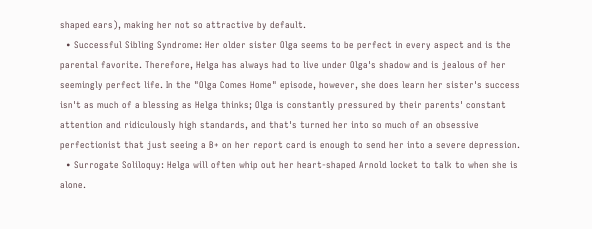shaped ears), making her not so attractive by default.
  • Successful Sibling Syndrome: Her older sister Olga seems to be perfect in every aspect and is the parental favorite. Therefore, Helga has always had to live under Olga's shadow and is jealous of her seemingly perfect life. In the "Olga Comes Home" episode, however, she does learn her sister's success isn't as much of a blessing as Helga thinks; Olga is constantly pressured by their parents' constant attention and ridiculously high standards, and that's turned her into so much of an obsessive perfectionist that just seeing a B+ on her report card is enough to send her into a severe depression.
  • Surrogate Soliloquy: Helga will often whip out her heart-shaped Arnold locket to talk to when she is alone.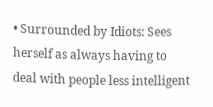• Surrounded by Idiots: Sees herself as always having to deal with people less intelligent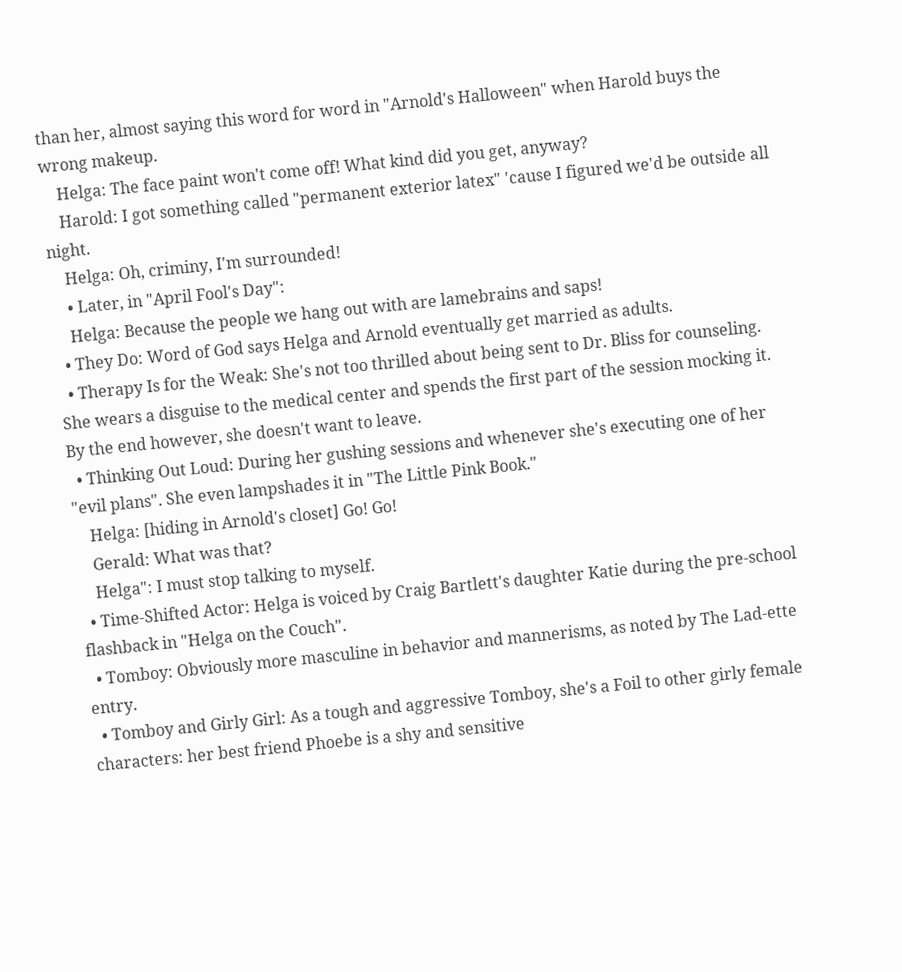than her, almost saying this word for word in "Arnold's Halloween" when Harold buys the wrong makeup.
    Helga: The face paint won't come off! What kind did you get, anyway?
    Harold: I got something called "permanent exterior latex" 'cause I figured we'd be outside all night.
    Helga: Oh, criminy, I'm surrounded!
    • Later, in "April Fool's Day":
    Helga: Because the people we hang out with are lamebrains and saps!
  • They Do: Word of God says Helga and Arnold eventually get married as adults.
  • Therapy Is for the Weak: She's not too thrilled about being sent to Dr. Bliss for counseling. She wears a disguise to the medical center and spends the first part of the session mocking it. By the end however, she doesn't want to leave.
  • Thinking Out Loud: During her gushing sessions and whenever she's executing one of her "evil plans". She even lampshades it in "The Little Pink Book."
    Helga: [hiding in Arnold's closet] Go! Go!
    Gerald: What was that?
    Helga": I must stop talking to myself.
  • Time-Shifted Actor: Helga is voiced by Craig Bartlett's daughter Katie during the pre-school flashback in "Helga on the Couch".
  • Tomboy: Obviously more masculine in behavior and mannerisms, as noted by The Lad-ette entry.
  • Tomboy and Girly Girl: As a tough and aggressive Tomboy, she's a Foil to other girly female characters: her best friend Phoebe is a shy and sensitive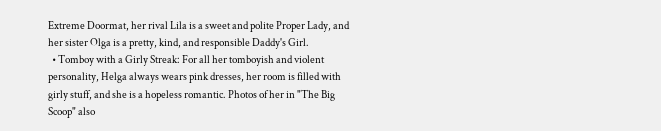Extreme Doormat, her rival Lila is a sweet and polite Proper Lady, and her sister Olga is a pretty, kind, and responsible Daddy's Girl.
  • Tomboy with a Girly Streak: For all her tomboyish and violent personality, Helga always wears pink dresses, her room is filled with girly stuff, and she is a hopeless romantic. Photos of her in "The Big Scoop" also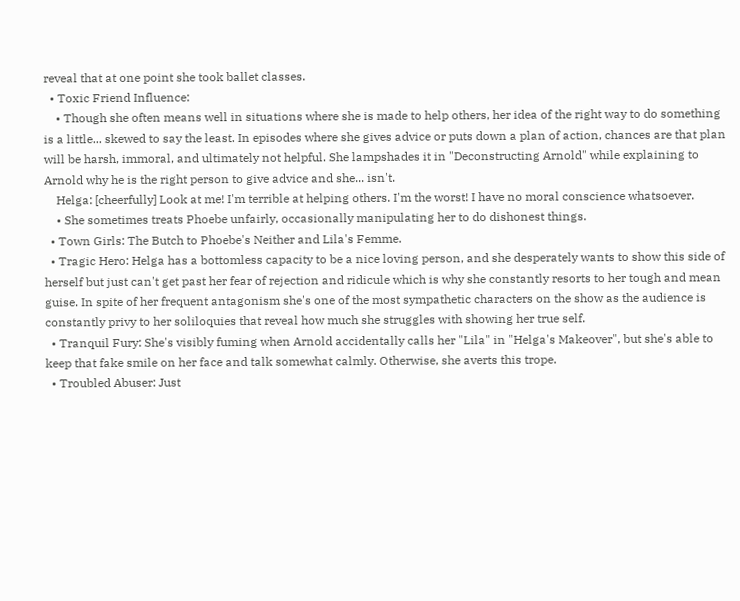reveal that at one point she took ballet classes.
  • Toxic Friend Influence:
    • Though she often means well in situations where she is made to help others, her idea of the right way to do something is a little... skewed to say the least. In episodes where she gives advice or puts down a plan of action, chances are that plan will be harsh, immoral, and ultimately not helpful. She lampshades it in "Deconstructing Arnold" while explaining to Arnold why he is the right person to give advice and she... isn't.
    Helga: [cheerfully] Look at me! I'm terrible at helping others. I'm the worst! I have no moral conscience whatsoever.
    • She sometimes treats Phoebe unfairly, occasionally manipulating her to do dishonest things.
  • Town Girls: The Butch to Phoebe's Neither and Lila's Femme.
  • Tragic Hero: Helga has a bottomless capacity to be a nice loving person, and she desperately wants to show this side of herself but just can't get past her fear of rejection and ridicule which is why she constantly resorts to her tough and mean guise. In spite of her frequent antagonism she's one of the most sympathetic characters on the show as the audience is constantly privy to her soliloquies that reveal how much she struggles with showing her true self.
  • Tranquil Fury: She's visibly fuming when Arnold accidentally calls her "Lila" in "Helga's Makeover", but she's able to keep that fake smile on her face and talk somewhat calmly. Otherwise, she averts this trope.
  • Troubled Abuser: Just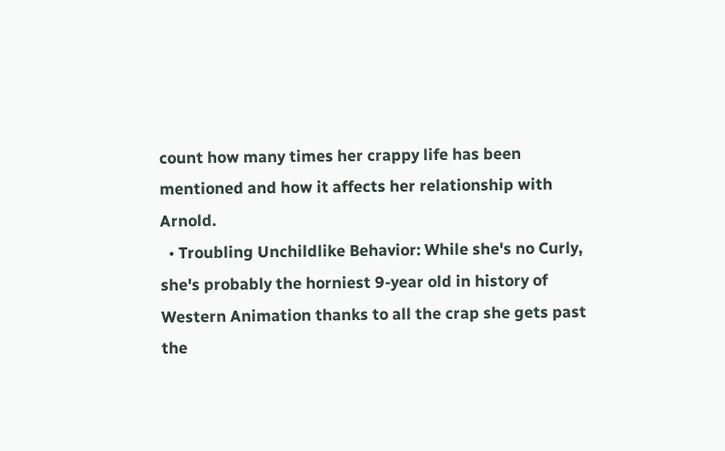count how many times her crappy life has been mentioned and how it affects her relationship with Arnold.
  • Troubling Unchildlike Behavior: While she's no Curly, she's probably the horniest 9-year old in history of Western Animation thanks to all the crap she gets past the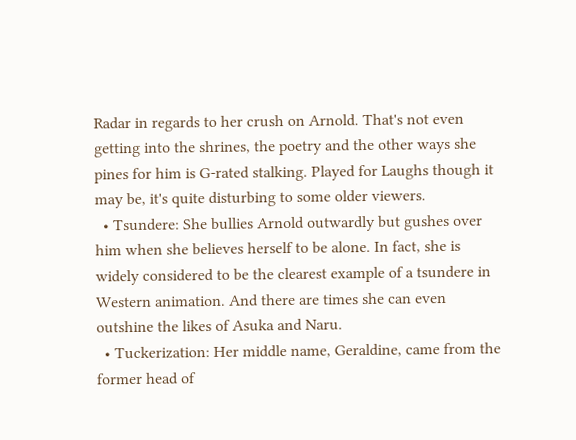Radar in regards to her crush on Arnold. That's not even getting into the shrines, the poetry and the other ways she pines for him is G-rated stalking. Played for Laughs though it may be, it's quite disturbing to some older viewers.
  • Tsundere: She bullies Arnold outwardly but gushes over him when she believes herself to be alone. In fact, she is widely considered to be the clearest example of a tsundere in Western animation. And there are times she can even outshine the likes of Asuka and Naru.
  • Tuckerization: Her middle name, Geraldine, came from the former head of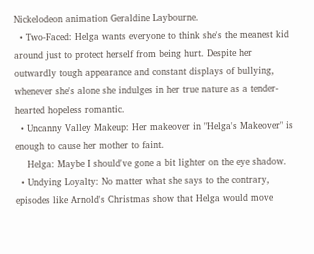Nickelodeon animation Geraldine Laybourne.
  • Two-Faced: Helga wants everyone to think she's the meanest kid around just to protect herself from being hurt. Despite her outwardly tough appearance and constant displays of bullying, whenever she's alone she indulges in her true nature as a tender-hearted hopeless romantic.
  • Uncanny Valley Makeup: Her makeover in "Helga's Makeover" is enough to cause her mother to faint.
    Helga: Maybe I should've gone a bit lighter on the eye shadow.
  • Undying Loyalty: No matter what she says to the contrary, episodes like Arnold's Christmas show that Helga would move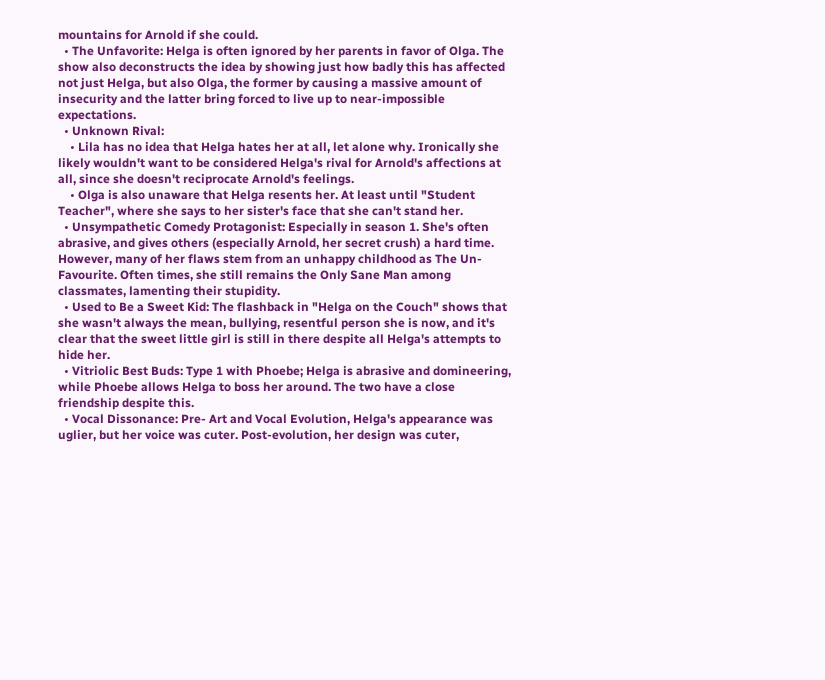mountains for Arnold if she could.
  • The Unfavorite: Helga is often ignored by her parents in favor of Olga. The show also deconstructs the idea by showing just how badly this has affected not just Helga, but also Olga, the former by causing a massive amount of insecurity and the latter bring forced to live up to near-impossible expectations.
  • Unknown Rival:
    • Lila has no idea that Helga hates her at all, let alone why. Ironically she likely wouldn't want to be considered Helga's rival for Arnold's affections at all, since she doesn't reciprocate Arnold's feelings.
    • Olga is also unaware that Helga resents her. At least until "Student Teacher", where she says to her sister's face that she can't stand her.
  • Unsympathetic Comedy Protagonist: Especially in season 1. She's often abrasive, and gives others (especially Arnold, her secret crush) a hard time. However, many of her flaws stem from an unhappy childhood as The Un-Favourite. Often times, she still remains the Only Sane Man among classmates, lamenting their stupidity.
  • Used to Be a Sweet Kid: The flashback in "Helga on the Couch" shows that she wasn't always the mean, bullying, resentful person she is now, and it's clear that the sweet little girl is still in there despite all Helga's attempts to hide her.
  • Vitriolic Best Buds: Type 1 with Phoebe; Helga is abrasive and domineering, while Phoebe allows Helga to boss her around. The two have a close friendship despite this.
  • Vocal Dissonance: Pre- Art and Vocal Evolution, Helga's appearance was uglier, but her voice was cuter. Post-evolution, her design was cuter,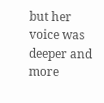but her voice was deeper and more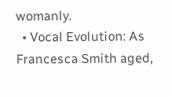womanly.
  • Vocal Evolution: As Francesca Smith aged,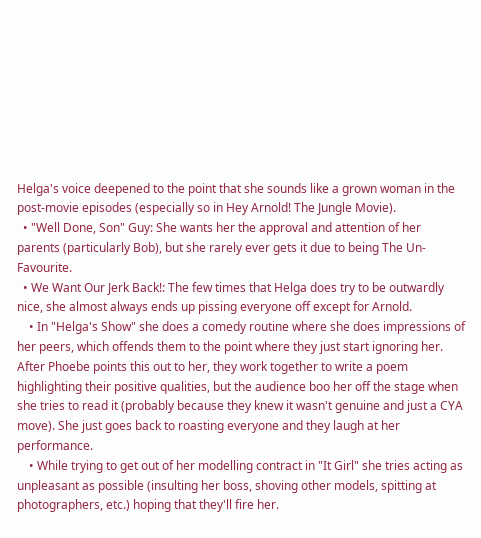Helga's voice deepened to the point that she sounds like a grown woman in the post-movie episodes (especially so in Hey Arnold! The Jungle Movie).
  • "Well Done, Son" Guy: She wants her the approval and attention of her parents (particularly Bob), but she rarely ever gets it due to being The Un-Favourite.
  • We Want Our Jerk Back!: The few times that Helga does try to be outwardly nice, she almost always ends up pissing everyone off except for Arnold.
    • In "Helga's Show" she does a comedy routine where she does impressions of her peers, which offends them to the point where they just start ignoring her. After Phoebe points this out to her, they work together to write a poem highlighting their positive qualities, but the audience boo her off the stage when she tries to read it (probably because they knew it wasn't genuine and just a CYA move). She just goes back to roasting everyone and they laugh at her performance.
    • While trying to get out of her modelling contract in "It Girl" she tries acting as unpleasant as possible (insulting her boss, shoving other models, spitting at photographers, etc.) hoping that they'll fire her.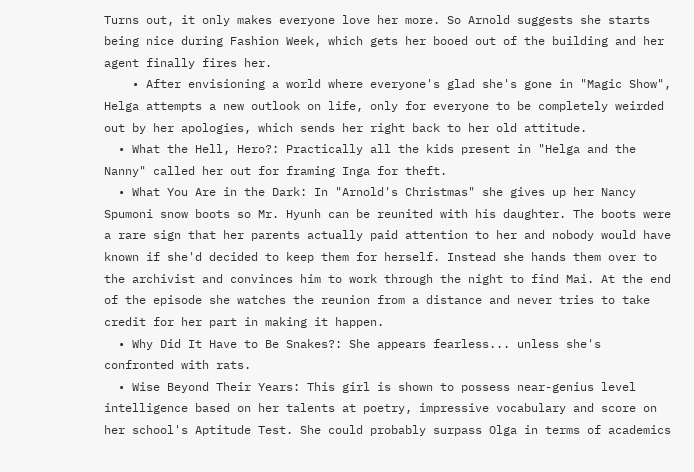Turns out, it only makes everyone love her more. So Arnold suggests she starts being nice during Fashion Week, which gets her booed out of the building and her agent finally fires her.
    • After envisioning a world where everyone's glad she's gone in "Magic Show", Helga attempts a new outlook on life, only for everyone to be completely weirded out by her apologies, which sends her right back to her old attitude.
  • What the Hell, Hero?: Practically all the kids present in "Helga and the Nanny" called her out for framing Inga for theft.
  • What You Are in the Dark: In "Arnold's Christmas" she gives up her Nancy Spumoni snow boots so Mr. Hyunh can be reunited with his daughter. The boots were a rare sign that her parents actually paid attention to her and nobody would have known if she'd decided to keep them for herself. Instead she hands them over to the archivist and convinces him to work through the night to find Mai. At the end of the episode she watches the reunion from a distance and never tries to take credit for her part in making it happen.
  • Why Did It Have to Be Snakes?: She appears fearless... unless she's confronted with rats.
  • Wise Beyond Their Years: This girl is shown to possess near-genius level intelligence based on her talents at poetry, impressive vocabulary and score on her school's Aptitude Test. She could probably surpass Olga in terms of academics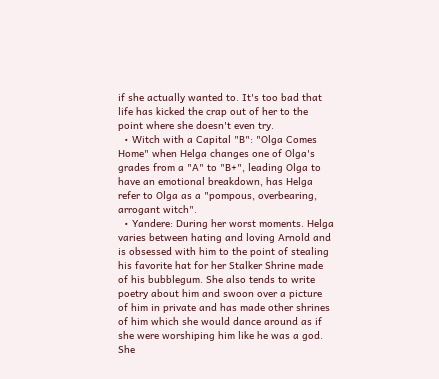if she actually wanted to. It's too bad that life has kicked the crap out of her to the point where she doesn't even try.
  • Witch with a Capital "B": "Olga Comes Home" when Helga changes one of Olga's grades from a "A" to "B+", leading Olga to have an emotional breakdown, has Helga refer to Olga as a "pompous, overbearing, arrogant witch".
  • Yandere: During her worst moments. Helga varies between hating and loving Arnold and is obsessed with him to the point of stealing his favorite hat for her Stalker Shrine made of his bubblegum. She also tends to write poetry about him and swoon over a picture of him in private and has made other shrines of him which she would dance around as if she were worshiping him like he was a god. She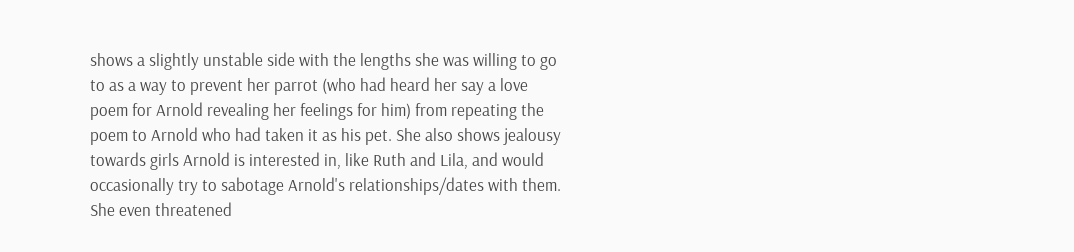shows a slightly unstable side with the lengths she was willing to go to as a way to prevent her parrot (who had heard her say a love poem for Arnold revealing her feelings for him) from repeating the poem to Arnold who had taken it as his pet. She also shows jealousy towards girls Arnold is interested in, like Ruth and Lila, and would occasionally try to sabotage Arnold's relationships/dates with them. She even threatened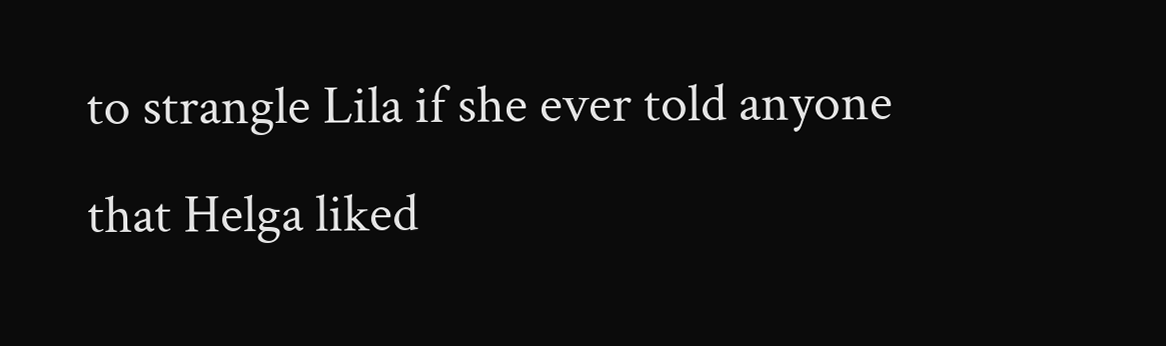to strangle Lila if she ever told anyone that Helga liked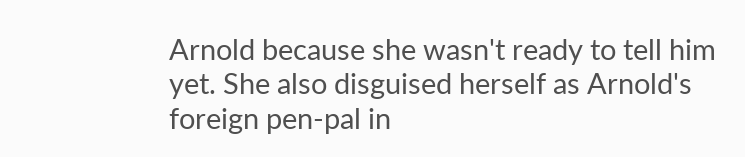Arnold because she wasn't ready to tell him yet. She also disguised herself as Arnold's foreign pen-pal in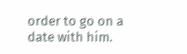order to go on a date with him.